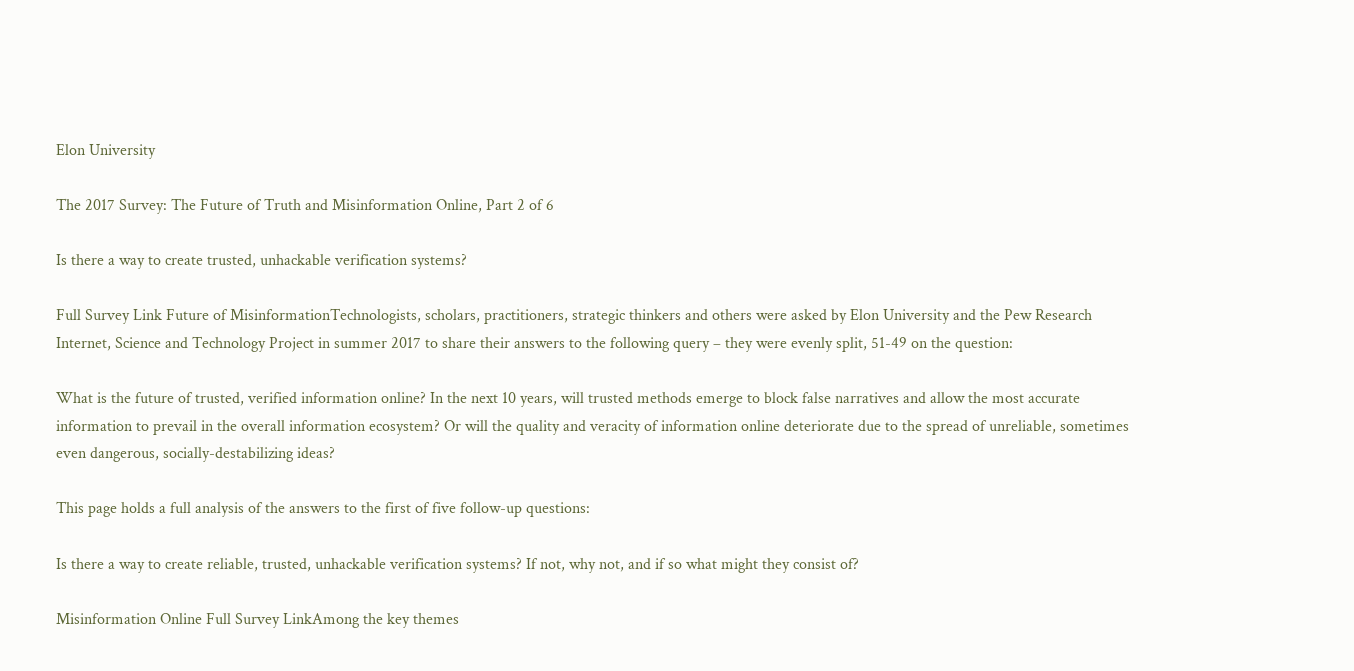Elon University

The 2017 Survey: The Future of Truth and Misinformation Online, Part 2 of 6

Is there a way to create trusted, unhackable verification systems?

Full Survey Link Future of MisinformationTechnologists, scholars, practitioners, strategic thinkers and others were asked by Elon University and the Pew Research Internet, Science and Technology Project in summer 2017 to share their answers to the following query – they were evenly split, 51-49 on the question:

What is the future of trusted, verified information online? In the next 10 years, will trusted methods emerge to block false narratives and allow the most accurate information to prevail in the overall information ecosystem? Or will the quality and veracity of information online deteriorate due to the spread of unreliable, sometimes even dangerous, socially-destabilizing ideas?

This page holds a full analysis of the answers to the first of five follow-up questions:

Is there a way to create reliable, trusted, unhackable verification systems? If not, why not, and if so what might they consist of?

Misinformation Online Full Survey LinkAmong the key themes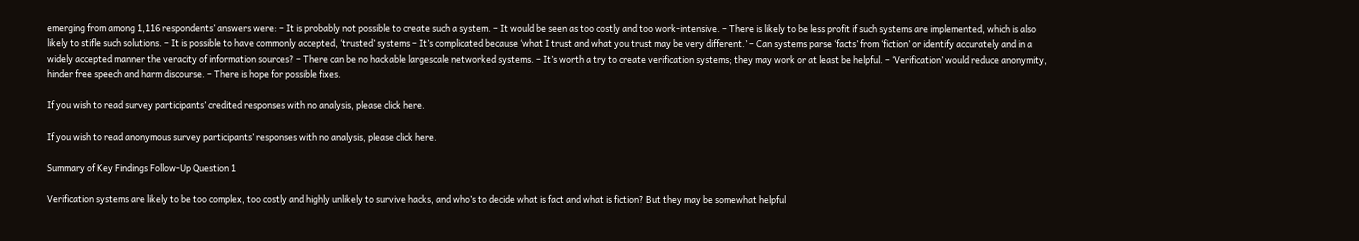emerging from among 1,116 respondents’ answers were: – It is probably not possible to create such a system. – It would be seen as too costly and too work-intensive. – There is likely to be less profit if such systems are implemented, which is also likely to stifle such solutions. – It is possible to have commonly accepted, ‘trusted’ systems – It’s complicated because ‘what I trust and what you trust may be very different.’ – Can systems parse ‘facts’ from ‘fiction’ or identify accurately and in a widely accepted manner the veracity of information sources? – There can be no hackable largescale networked systems. – It’s worth a try to create verification systems; they may work or at least be helpful. – ‘Verification’ would reduce anonymity, hinder free speech and harm discourse. – There is hope for possible fixes.

If you wish to read survey participants’ credited responses with no analysis, please click here.

If you wish to read anonymous survey participants’ responses with no analysis, please click here.

Summary of Key Findings Follow-Up Question 1

Verification systems are likely to be too complex, too costly and highly unlikely to survive hacks, and who’s to decide what is fact and what is fiction? But they may be somewhat helpful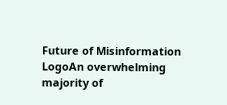Future of Misinformation LogoAn overwhelming majority of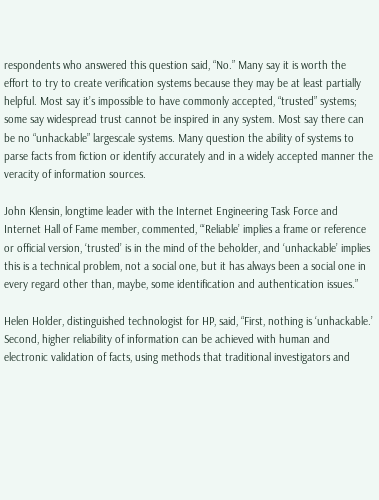respondents who answered this question said, “No.” Many say it is worth the effort to try to create verification systems because they may be at least partially helpful. Most say it’s impossible to have commonly accepted, “trusted” systems; some say widespread trust cannot be inspired in any system. Most say there can be no “unhackable” largescale systems. Many question the ability of systems to parse facts from fiction or identify accurately and in a widely accepted manner the veracity of information sources.

John Klensin, longtime leader with the Internet Engineering Task Force and Internet Hall of Fame member, commented, “‘Reliable’ implies a frame or reference or official version, ‘trusted’ is in the mind of the beholder, and ‘unhackable’ implies this is a technical problem, not a social one, but it has always been a social one in every regard other than, maybe, some identification and authentication issues.”

Helen Holder, distinguished technologist for HP, said, “First, nothing is ‘unhackable.’ Second, higher reliability of information can be achieved with human and electronic validation of facts, using methods that traditional investigators and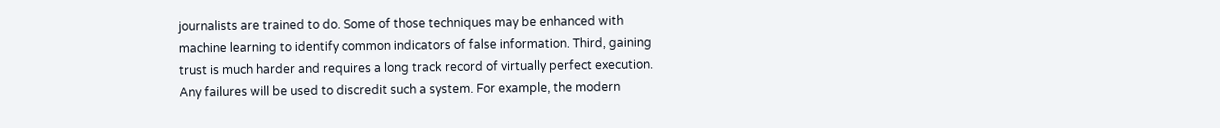journalists are trained to do. Some of those techniques may be enhanced with machine learning to identify common indicators of false information. Third, gaining trust is much harder and requires a long track record of virtually perfect execution. Any failures will be used to discredit such a system. For example, the modern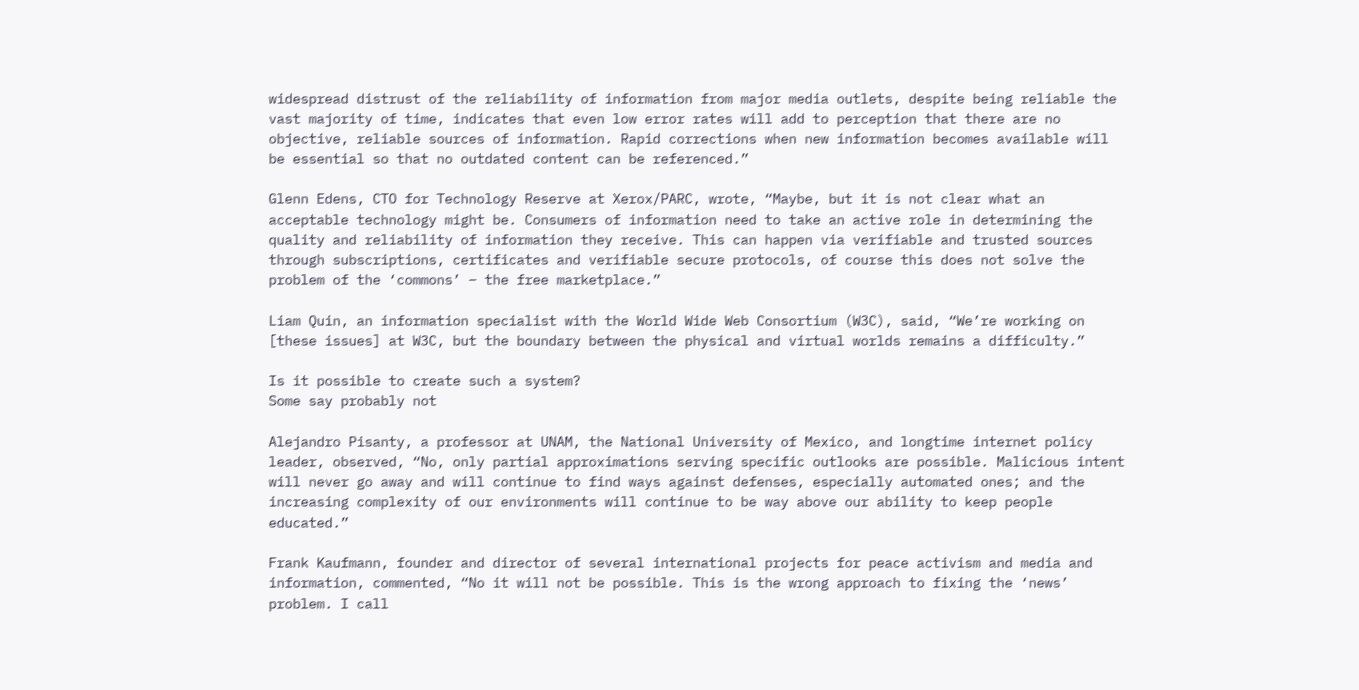widespread distrust of the reliability of information from major media outlets, despite being reliable the vast majority of time, indicates that even low error rates will add to perception that there are no objective, reliable sources of information. Rapid corrections when new information becomes available will be essential so that no outdated content can be referenced.”

Glenn Edens, CTO for Technology Reserve at Xerox/PARC, wrote, “Maybe, but it is not clear what an acceptable technology might be. Consumers of information need to take an active role in determining the quality and reliability of information they receive. This can happen via verifiable and trusted sources through subscriptions, certificates and verifiable secure protocols, of course this does not solve the problem of the ‘commons’ – the free marketplace.”

Liam Quin, an information specialist with the World Wide Web Consortium (W3C), said, “We’re working on [these issues] at W3C, but the boundary between the physical and virtual worlds remains a difficulty.”

Is it possible to create such a system?
Some say probably not

Alejandro Pisanty, a professor at UNAM, the National University of Mexico, and longtime internet policy leader, observed, “No, only partial approximations serving specific outlooks are possible. Malicious intent will never go away and will continue to find ways against defenses, especially automated ones; and the increasing complexity of our environments will continue to be way above our ability to keep people educated.”

Frank Kaufmann, founder and director of several international projects for peace activism and media and information, commented, “No it will not be possible. This is the wrong approach to fixing the ‘news’ problem. I call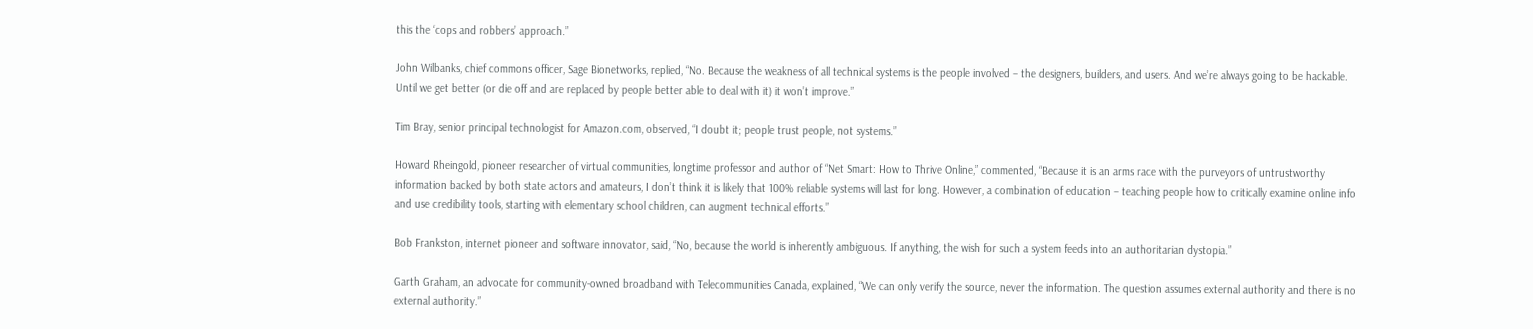this the ‘cops and robbers’ approach.”

John Wilbanks, chief commons officer, Sage Bionetworks, replied, “No. Because the weakness of all technical systems is the people involved – the designers, builders, and users. And we’re always going to be hackable. Until we get better (or die off and are replaced by people better able to deal with it) it won’t improve.”

Tim Bray, senior principal technologist for Amazon.com, observed, “I doubt it; people trust people, not systems.”

Howard Rheingold, pioneer researcher of virtual communities, longtime professor and author of “Net Smart: How to Thrive Online,” commented, “Because it is an arms race with the purveyors of untrustworthy information backed by both state actors and amateurs, I don’t think it is likely that 100% reliable systems will last for long. However, a combination of education – teaching people how to critically examine online info and use credibility tools, starting with elementary school children, can augment technical efforts.”

Bob Frankston, internet pioneer and software innovator, said, “No, because the world is inherently ambiguous. If anything, the wish for such a system feeds into an authoritarian dystopia.”

Garth Graham, an advocate for community-owned broadband with Telecommunities Canada, explained, “We can only verify the source, never the information. The question assumes external authority and there is no external authority.”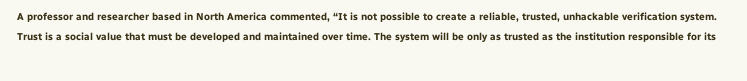A professor and researcher based in North America commented, “It is not possible to create a reliable, trusted, unhackable verification system. Trust is a social value that must be developed and maintained over time. The system will be only as trusted as the institution responsible for its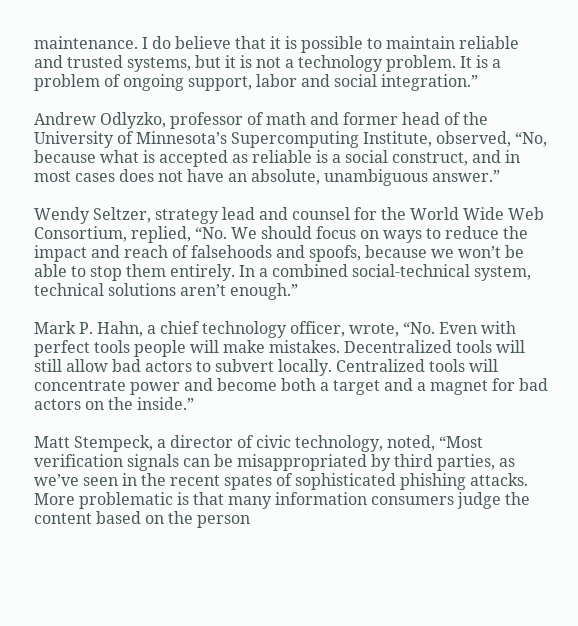maintenance. I do believe that it is possible to maintain reliable and trusted systems, but it is not a technology problem. It is a problem of ongoing support, labor and social integration.”

Andrew Odlyzko, professor of math and former head of the University of Minnesota’s Supercomputing Institute, observed, “No, because what is accepted as reliable is a social construct, and in most cases does not have an absolute, unambiguous answer.”

Wendy Seltzer, strategy lead and counsel for the World Wide Web Consortium, replied, “No. We should focus on ways to reduce the impact and reach of falsehoods and spoofs, because we won’t be able to stop them entirely. In a combined social-technical system, technical solutions aren’t enough.”

Mark P. Hahn, a chief technology officer, wrote, “No. Even with perfect tools people will make mistakes. Decentralized tools will still allow bad actors to subvert locally. Centralized tools will concentrate power and become both a target and a magnet for bad actors on the inside.”

Matt Stempeck, a director of civic technology, noted, “Most verification signals can be misappropriated by third parties, as we’ve seen in the recent spates of sophisticated phishing attacks. More problematic is that many information consumers judge the content based on the person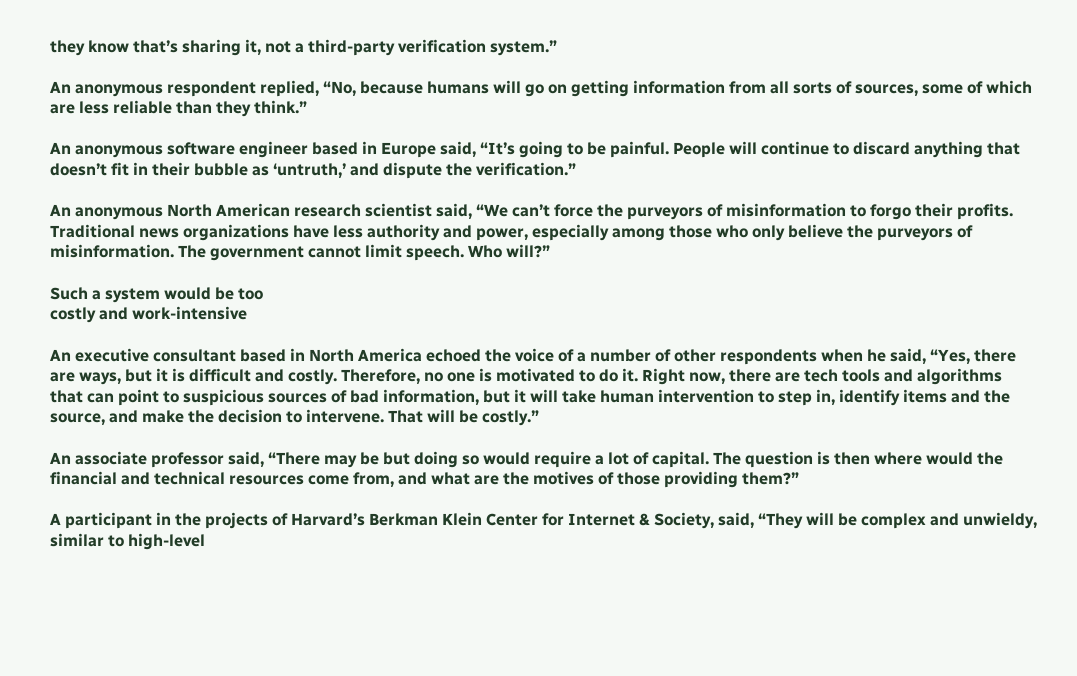they know that’s sharing it, not a third-party verification system.”

An anonymous respondent replied, “No, because humans will go on getting information from all sorts of sources, some of which are less reliable than they think.”

An anonymous software engineer based in Europe said, “It’s going to be painful. People will continue to discard anything that doesn’t fit in their bubble as ‘untruth,’ and dispute the verification.”

An anonymous North American research scientist said, “We can’t force the purveyors of misinformation to forgo their profits. Traditional news organizations have less authority and power, especially among those who only believe the purveyors of misinformation. The government cannot limit speech. Who will?”

Such a system would be too
costly and work-intensive

An executive consultant based in North America echoed the voice of a number of other respondents when he said, “Yes, there are ways, but it is difficult and costly. Therefore, no one is motivated to do it. Right now, there are tech tools and algorithms that can point to suspicious sources of bad information, but it will take human intervention to step in, identify items and the source, and make the decision to intervene. That will be costly.”

An associate professor said, “There may be but doing so would require a lot of capital. The question is then where would the financial and technical resources come from, and what are the motives of those providing them?”

A participant in the projects of Harvard’s Berkman Klein Center for Internet & Society, said, “They will be complex and unwieldy, similar to high-level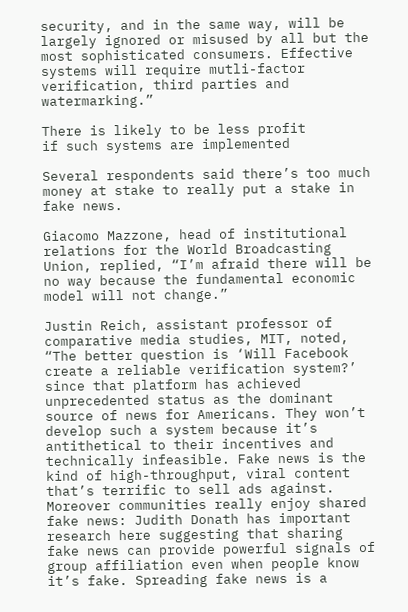security, and in the same way, will be largely ignored or misused by all but the most sophisticated consumers. Effective systems will require mutli-factor verification, third parties and watermarking.”

There is likely to be less profit
if such systems are implemented

Several respondents said there’s too much money at stake to really put a stake in fake news.

Giacomo Mazzone, head of institutional relations for the World Broadcasting Union, replied, “I’m afraid there will be no way because the fundamental economic model will not change.”

Justin Reich, assistant professor of comparative media studies, MIT, noted, “The better question is ‘Will Facebook create a reliable verification system?’ since that platform has achieved unprecedented status as the dominant source of news for Americans. They won’t develop such a system because it’s antithetical to their incentives and technically infeasible. Fake news is the kind of high-throughput, viral content that’s terrific to sell ads against. Moreover communities really enjoy shared fake news: Judith Donath has important research here suggesting that sharing fake news can provide powerful signals of group affiliation even when people know it’s fake. Spreading fake news is a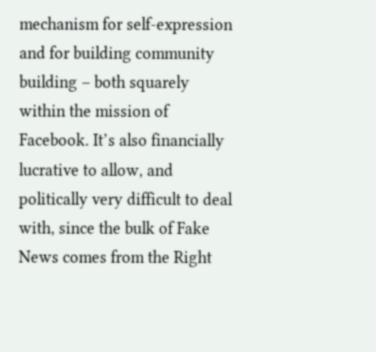mechanism for self-expression and for building community building – both squarely within the mission of Facebook. It’s also financially lucrative to allow, and politically very difficult to deal with, since the bulk of Fake News comes from the Right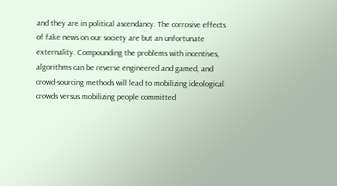and they are in political ascendancy. The corrosive effects of fake news on our society are but an unfortunate externality. Compounding the problems with incentives, algorithms can be reverse engineered and gamed, and crowd-sourcing methods will lead to mobilizing ideological crowds versus mobilizing people committed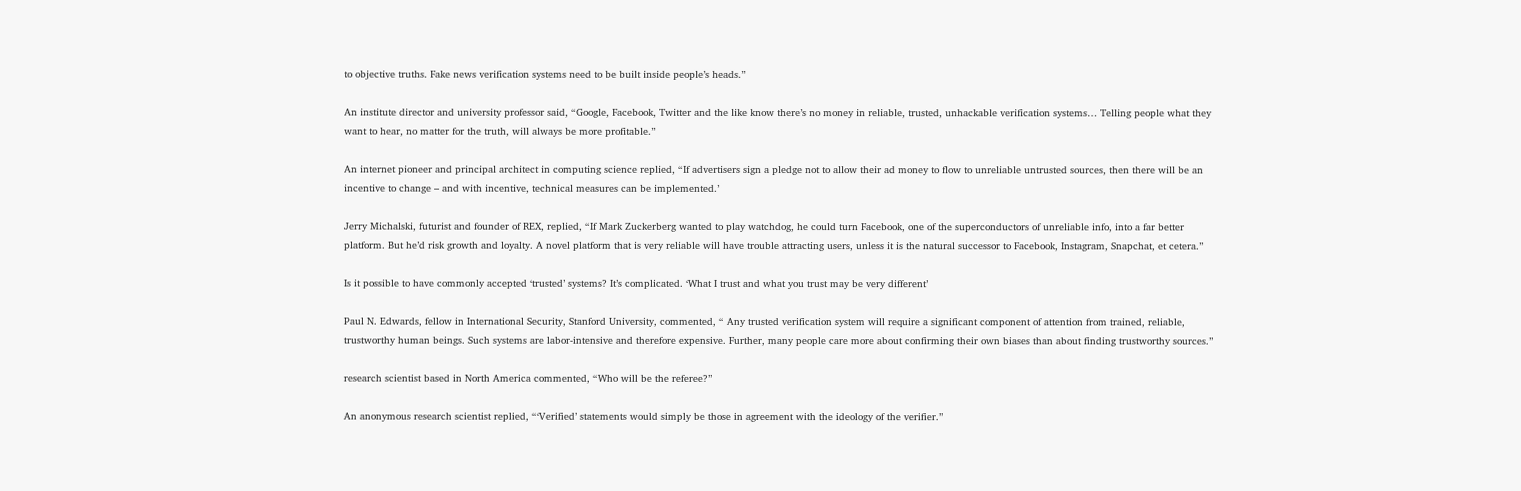to objective truths. Fake news verification systems need to be built inside people’s heads.”

An institute director and university professor said, “Google, Facebook, Twitter and the like know there’s no money in reliable, trusted, unhackable verification systems… Telling people what they want to hear, no matter for the truth, will always be more profitable.”

An internet pioneer and principal architect in computing science replied, “If advertisers sign a pledge not to allow their ad money to flow to unreliable untrusted sources, then there will be an incentive to change – and with incentive, technical measures can be implemented.’

Jerry Michalski, futurist and founder of REX, replied, “If Mark Zuckerberg wanted to play watchdog, he could turn Facebook, one of the superconductors of unreliable info, into a far better platform. But he’d risk growth and loyalty. A novel platform that is very reliable will have trouble attracting users, unless it is the natural successor to Facebook, Instagram, Snapchat, et cetera.”

Is it possible to have commonly accepted ‘trusted’ systems? It’s complicated. ‘What I trust and what you trust may be very different’

Paul N. Edwards, fellow in International Security, Stanford University, commented, “ Any trusted verification system will require a significant component of attention from trained, reliable, trustworthy human beings. Such systems are labor-intensive and therefore expensive. Further, many people care more about confirming their own biases than about finding trustworthy sources.”

research scientist based in North America commented, “Who will be the referee?”

An anonymous research scientist replied, “‘Verified’ statements would simply be those in agreement with the ideology of the verifier.”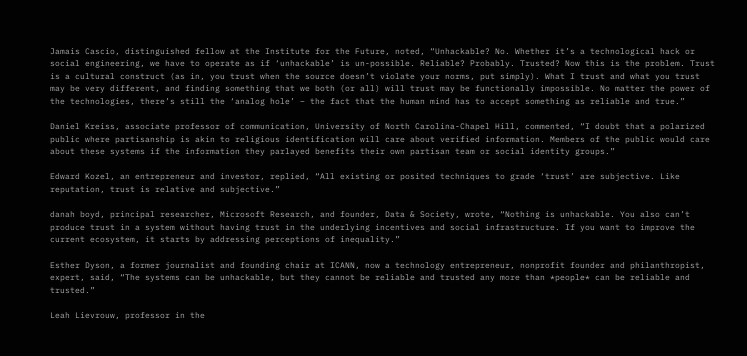Jamais Cascio, distinguished fellow at the Institute for the Future, noted, “Unhackable? No. Whether it’s a technological hack or social engineering, we have to operate as if ‘unhackable’ is un-possible. Reliable? Probably. Trusted? Now this is the problem. Trust is a cultural construct (as in, you trust when the source doesn’t violate your norms, put simply). What I trust and what you trust may be very different, and finding something that we both (or all) will trust may be functionally impossible. No matter the power of the technologies, there’s still the ‘analog hole’ – the fact that the human mind has to accept something as reliable and true.”

Daniel Kreiss, associate professor of communication, University of North Carolina-Chapel Hill, commented, “I doubt that a polarized public where partisanship is akin to religious identification will care about verified information. Members of the public would care about these systems if the information they parlayed benefits their own partisan team or social identity groups.”

Edward Kozel, an entrepreneur and investor, replied, “All existing or posited techniques to grade ‘trust’ are subjective. Like reputation, trust is relative and subjective.”

danah boyd, principal researcher, Microsoft Research, and founder, Data & Society, wrote, “Nothing is unhackable. You also can’t produce trust in a system without having trust in the underlying incentives and social infrastructure. If you want to improve the current ecosystem, it starts by addressing perceptions of inequality.”

Esther Dyson, a former journalist and founding chair at ICANN, now a technology entrepreneur, nonprofit founder and philanthropist, expert, said, “The systems can be unhackable, but they cannot be reliable and trusted any more than *people* can be reliable and trusted.”

Leah Lievrouw, professor in the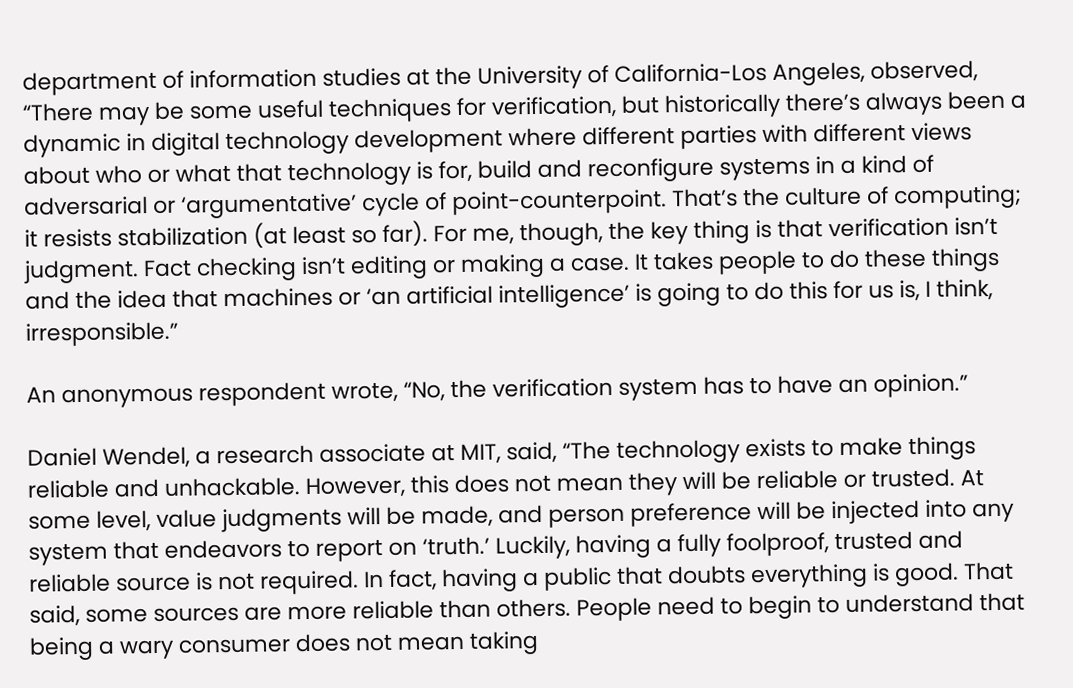department of information studies at the University of California-Los Angeles, observed, “There may be some useful techniques for verification, but historically there’s always been a dynamic in digital technology development where different parties with different views about who or what that technology is for, build and reconfigure systems in a kind of adversarial or ‘argumentative’ cycle of point-counterpoint. That’s the culture of computing; it resists stabilization (at least so far). For me, though, the key thing is that verification isn’t judgment. Fact checking isn’t editing or making a case. It takes people to do these things and the idea that machines or ‘an artificial intelligence’ is going to do this for us is, I think, irresponsible.”

An anonymous respondent wrote, “No, the verification system has to have an opinion.”

Daniel Wendel, a research associate at MIT, said, “The technology exists to make things reliable and unhackable. However, this does not mean they will be reliable or trusted. At some level, value judgments will be made, and person preference will be injected into any system that endeavors to report on ‘truth.’ Luckily, having a fully foolproof, trusted and reliable source is not required. In fact, having a public that doubts everything is good. That said, some sources are more reliable than others. People need to begin to understand that being a wary consumer does not mean taking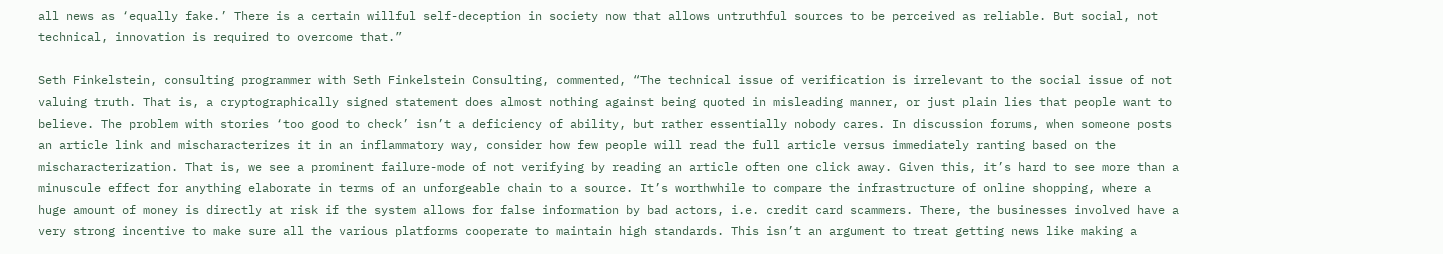all news as ‘equally fake.’ There is a certain willful self-deception in society now that allows untruthful sources to be perceived as reliable. But social, not technical, innovation is required to overcome that.”

Seth Finkelstein, consulting programmer with Seth Finkelstein Consulting, commented, “The technical issue of verification is irrelevant to the social issue of not valuing truth. That is, a cryptographically signed statement does almost nothing against being quoted in misleading manner, or just plain lies that people want to believe. The problem with stories ‘too good to check’ isn’t a deficiency of ability, but rather essentially nobody cares. In discussion forums, when someone posts an article link and mischaracterizes it in an inflammatory way, consider how few people will read the full article versus immediately ranting based on the mischaracterization. That is, we see a prominent failure-mode of not verifying by reading an article often one click away. Given this, it’s hard to see more than a minuscule effect for anything elaborate in terms of an unforgeable chain to a source. It’s worthwhile to compare the infrastructure of online shopping, where a huge amount of money is directly at risk if the system allows for false information by bad actors, i.e. credit card scammers. There, the businesses involved have a very strong incentive to make sure all the various platforms cooperate to maintain high standards. This isn’t an argument to treat getting news like making a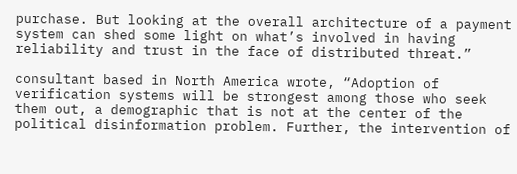purchase. But looking at the overall architecture of a payment system can shed some light on what’s involved in having reliability and trust in the face of distributed threat.”

consultant based in North America wrote, “Adoption of verification systems will be strongest among those who seek them out, a demographic that is not at the center of the political disinformation problem. Further, the intervention of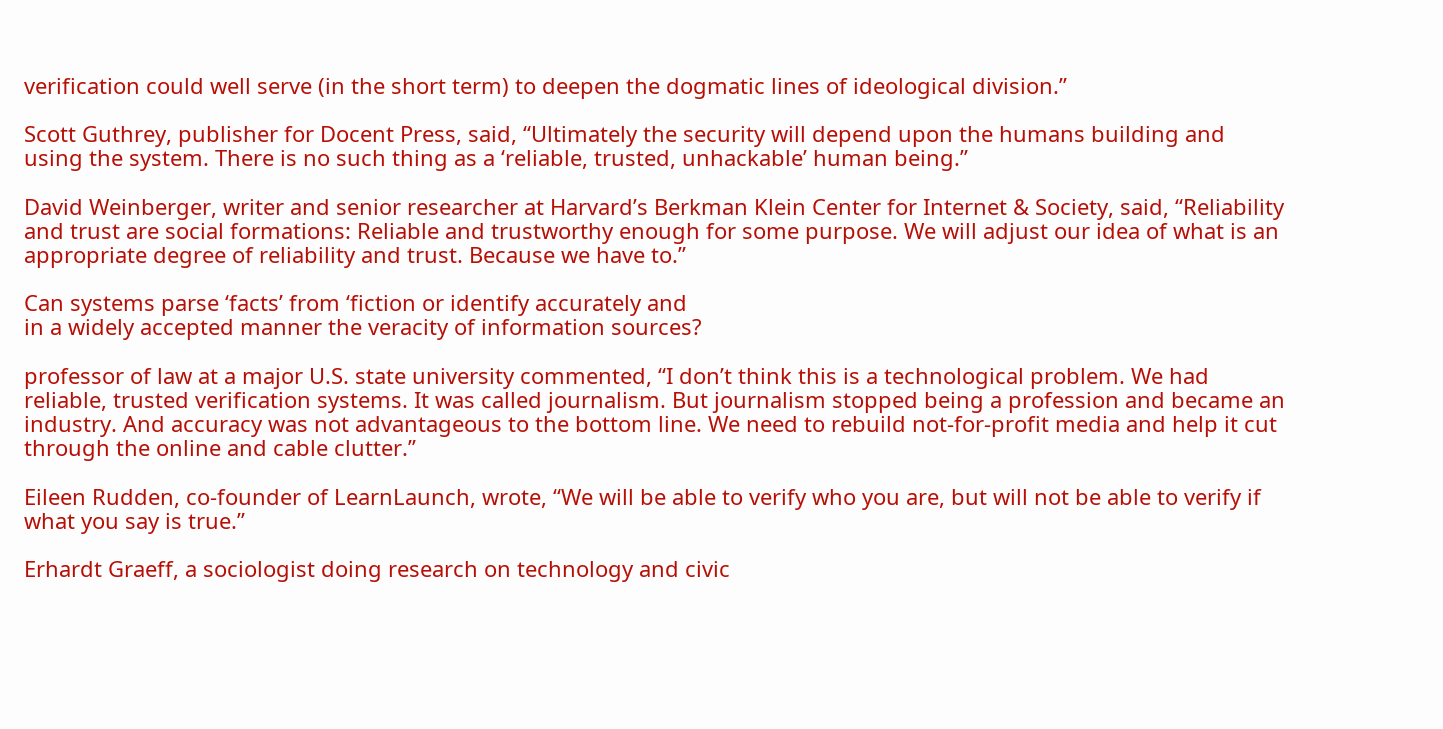verification could well serve (in the short term) to deepen the dogmatic lines of ideological division.”

Scott Guthrey, publisher for Docent Press, said, “Ultimately the security will depend upon the humans building and using the system. There is no such thing as a ‘reliable, trusted, unhackable’ human being.”

David Weinberger, writer and senior researcher at Harvard’s Berkman Klein Center for Internet & Society, said, “Reliability and trust are social formations: Reliable and trustworthy enough for some purpose. We will adjust our idea of what is an appropriate degree of reliability and trust. Because we have to.”

Can systems parse ‘facts’ from ‘fiction or identify accurately and
in a widely accepted manner the veracity of information sources?

professor of law at a major U.S. state university commented, “I don’t think this is a technological problem. We had reliable, trusted verification systems. It was called journalism. But journalism stopped being a profession and became an industry. And accuracy was not advantageous to the bottom line. We need to rebuild not-for-profit media and help it cut through the online and cable clutter.”

Eileen Rudden, co-founder of LearnLaunch, wrote, “We will be able to verify who you are, but will not be able to verify if what you say is true.”

Erhardt Graeff, a sociologist doing research on technology and civic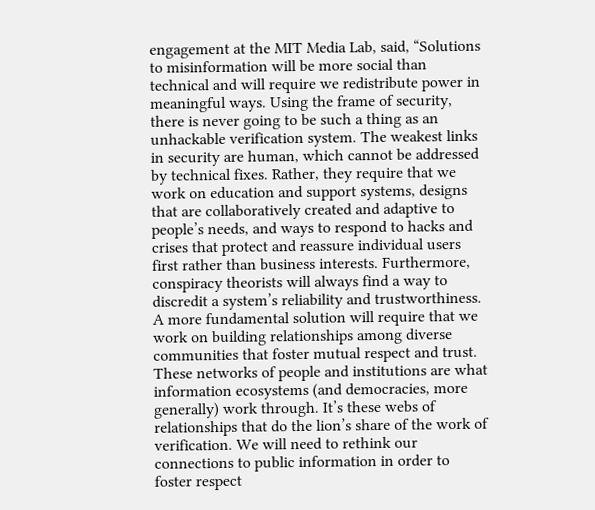engagement at the MIT Media Lab, said, “Solutions to misinformation will be more social than technical and will require we redistribute power in meaningful ways. Using the frame of security, there is never going to be such a thing as an unhackable verification system. The weakest links in security are human, which cannot be addressed by technical fixes. Rather, they require that we work on education and support systems, designs that are collaboratively created and adaptive to people’s needs, and ways to respond to hacks and crises that protect and reassure individual users first rather than business interests. Furthermore, conspiracy theorists will always find a way to discredit a system’s reliability and trustworthiness. A more fundamental solution will require that we work on building relationships among diverse communities that foster mutual respect and trust. These networks of people and institutions are what information ecosystems (and democracies, more generally) work through. It’s these webs of relationships that do the lion’s share of the work of verification. We will need to rethink our connections to public information in order to foster respect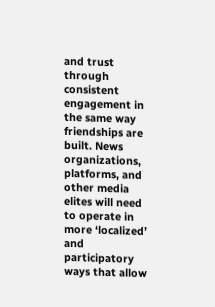and trust through consistent engagement in the same way friendships are built. News organizations, platforms, and other media elites will need to operate in more ‘localized’ and participatory ways that allow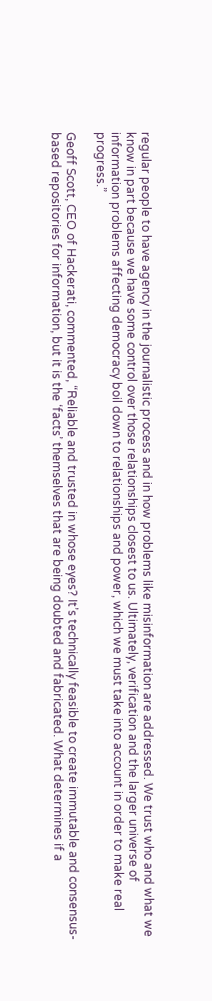regular people to have agency in the journalistic process and in how problems like misinformation are addressed. We trust who and what we know in part because we have some control over those relationships closest to us. Ultimately, verification and the larger universe of information problems affecting democracy boil down to relationships and power, which we must take into account in order to make real progress.”

Geoff Scott, CEO of Hackerati, commented, “Reliable and trusted in whose eyes? It’s technically feasible to create immutable and consensus-based repositories for information, but it is the ‘facts’ themselves that are being doubted and fabricated. What determines if a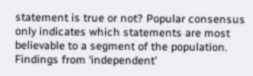statement is true or not? Popular consensus only indicates which statements are most believable to a segment of the population. Findings from ‘independent’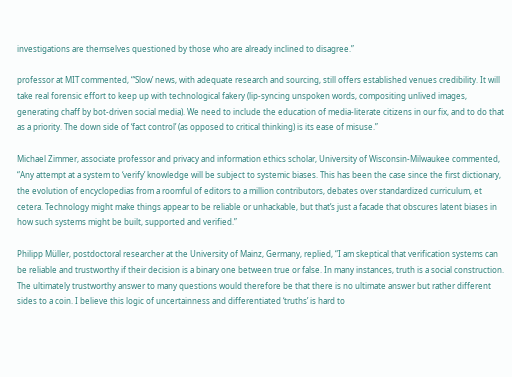investigations are themselves questioned by those who are already inclined to disagree.”

professor at MIT commented, “‘Slow’ news, with adequate research and sourcing, still offers established venues credibility. It will take real forensic effort to keep up with technological fakery (lip-syncing unspoken words, compositing unlived images, generating chaff by bot-driven social media). We need to include the education of media-literate citizens in our fix, and to do that as a priority. The down side of ‘fact control’ (as opposed to critical thinking) is its ease of misuse.”

Michael Zimmer, associate professor and privacy and information ethics scholar, University of Wisconsin-Milwaukee commented, “Any attempt at a system to ‘verify’ knowledge will be subject to systemic biases. This has been the case since the first dictionary, the evolution of encyclopedias from a roomful of editors to a million contributors, debates over standardized curriculum, et cetera. Technology might make things appear to be reliable or unhackable, but that’s just a facade that obscures latent biases in how such systems might be built, supported and verified.”

Philipp Müller, postdoctoral researcher at the University of Mainz, Germany, replied, “I am skeptical that verification systems can be reliable and trustworthy if their decision is a binary one between true or false. In many instances, truth is a social construction. The ultimately trustworthy answer to many questions would therefore be that there is no ultimate answer but rather different sides to a coin. I believe this logic of uncertainness and differentiated ‘truths’ is hard to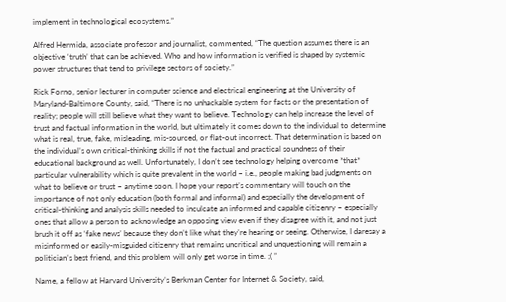implement in technological ecosystems.”

Alfred Hermida, associate professor and journalist, commented, “The question assumes there is an objective ‘truth’ that can be achieved. Who and how information is verified is shaped by systemic power structures that tend to privilege sectors of society.”

Rick Forno, senior lecturer in computer science and electrical engineering at the University of Maryland-Baltimore County, said, “There is no unhackable system for facts or the presentation of reality; people will still believe what they want to believe. Technology can help increase the level of trust and factual information in the world, but ultimately it comes down to the individual to determine what is real, true, fake, misleading, mis-sourced, or flat-out incorrect. That determination is based on the individual’s own critical-thinking skills if not the factual and practical soundness of their educational background as well. Unfortunately, I don’t see technology helping overcome *that* particular vulnerability which is quite prevalent in the world – i.e., people making bad judgments on what to believe or trust – anytime soon. I hope your report’s commentary will touch on the importance of not only education (both formal and informal) and especially the development of critical-thinking and analysis skills needed to inculcate an informed and capable citizenry – especially ones that allow a person to acknowledge an opposing view even if they disagree with it, and not just brush it off as ‘fake news’ because they don’t like what they’re hearing or seeing. Otherwise, I daresay a misinformed or easily-misguided citizenry that remains uncritical and unquestioning will remain a politician’s best friend, and this problem will only get worse in time. ;( ”

Name, a fellow at Harvard University’s Berkman Center for Internet & Society, said,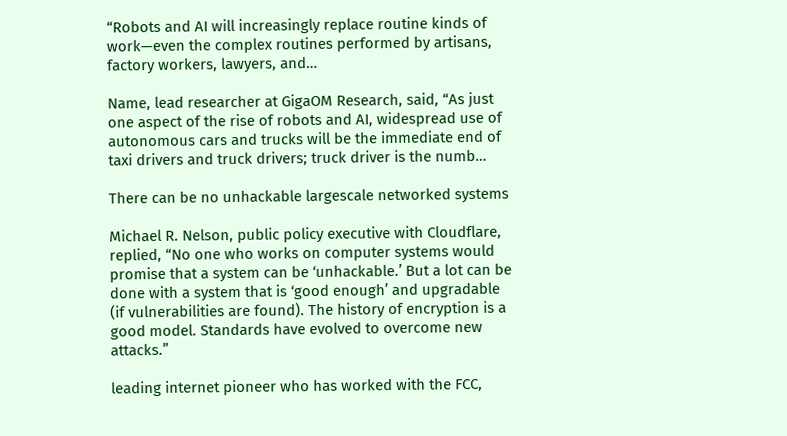“Robots and AI will increasingly replace routine kinds of work—even the complex routines performed by artisans, factory workers, lawyers, and…

Name, lead researcher at GigaOM Research, said, “As just one aspect of the rise of robots and AI, widespread use of autonomous cars and trucks will be the immediate end of taxi drivers and truck drivers; truck driver is the numb…

There can be no unhackable largescale networked systems

Michael R. Nelson, public policy executive with Cloudflare, replied, “No one who works on computer systems would promise that a system can be ‘unhackable.’ But a lot can be done with a system that is ‘good enough’ and upgradable (if vulnerabilities are found). The history of encryption is a good model. Standards have evolved to overcome new attacks.”

leading internet pioneer who has worked with the FCC,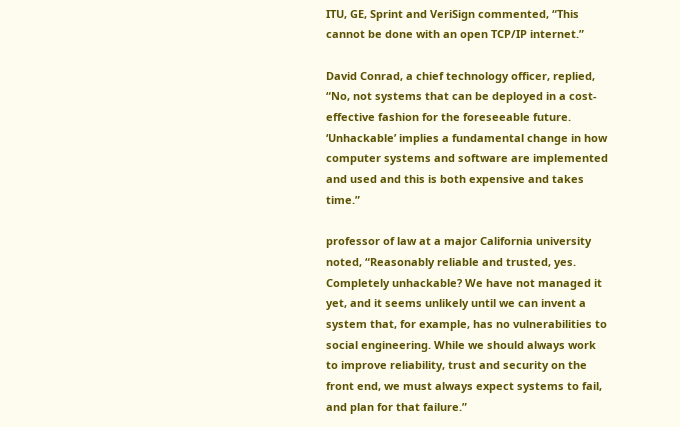ITU, GE, Sprint and VeriSign commented, “This cannot be done with an open TCP/IP internet.”

David Conrad, a chief technology officer, replied, “No, not systems that can be deployed in a cost-effective fashion for the foreseeable future. ‘Unhackable’ implies a fundamental change in how computer systems and software are implemented and used and this is both expensive and takes time.”

professor of law at a major California university noted, “Reasonably reliable and trusted, yes. Completely unhackable? We have not managed it yet, and it seems unlikely until we can invent a system that, for example, has no vulnerabilities to social engineering. While we should always work to improve reliability, trust and security on the front end, we must always expect systems to fail, and plan for that failure.”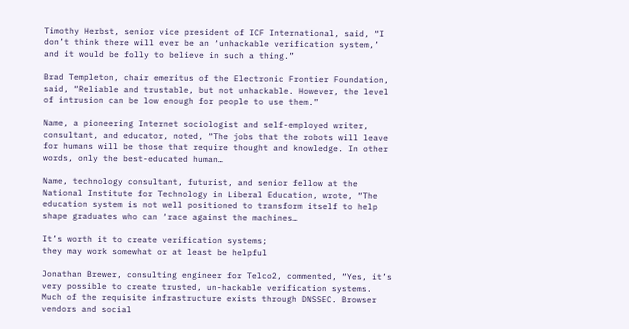Timothy Herbst, senior vice president of ICF International, said, “I don’t think there will ever be an ‘unhackable verification system,’ and it would be folly to believe in such a thing.”

Brad Templeton, chair emeritus of the Electronic Frontier Foundation, said, “Reliable and trustable, but not unhackable. However, the level of intrusion can be low enough for people to use them.”

Name, a pioneering Internet sociologist and self-employed writer, consultant, and educator, noted, “The jobs that the robots will leave for humans will be those that require thought and knowledge. In other words, only the best-educated human…

Name, technology consultant, futurist, and senior fellow at the National Institute for Technology in Liberal Education, wrote, “The education system is not well positioned to transform itself to help shape graduates who can ‘race against the machines…

It’s worth it to create verification systems;
they may work somewhat or at least be helpful

Jonathan Brewer, consulting engineer for Telco2, commented, “Yes, it’s very possible to create trusted, un-hackable verification systems. Much of the requisite infrastructure exists through DNSSEC. Browser vendors and social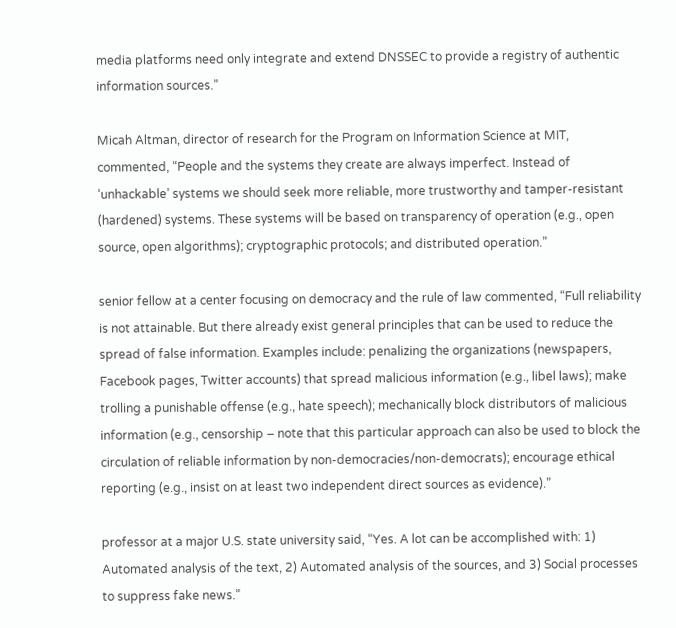media platforms need only integrate and extend DNSSEC to provide a registry of authentic information sources.”

Micah Altman, director of research for the Program on Information Science at MIT, commented, “People and the systems they create are always imperfect. Instead of ‘unhackable’ systems we should seek more reliable, more trustworthy and tamper-resistant (hardened) systems. These systems will be based on transparency of operation (e.g., open source, open algorithms); cryptographic protocols; and distributed operation.”

senior fellow at a center focusing on democracy and the rule of law commented, “Full reliability is not attainable. But there already exist general principles that can be used to reduce the spread of false information. Examples include: penalizing the organizations (newspapers, Facebook pages, Twitter accounts) that spread malicious information (e.g., libel laws); make trolling a punishable offense (e.g., hate speech); mechanically block distributors of malicious information (e.g., censorship – note that this particular approach can also be used to block the circulation of reliable information by non-democracies/non-democrats); encourage ethical reporting (e.g., insist on at least two independent direct sources as evidence).”

professor at a major U.S. state university said, “Yes. A lot can be accomplished with: 1) Automated analysis of the text, 2) Automated analysis of the sources, and 3) Social processes to suppress fake news.”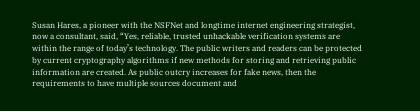Susan Hares, a pioneer with the NSFNet and longtime internet engineering strategist, now a consultant, said, “Yes, reliable, trusted unhackable verification systems are within the range of today’s technology. The public writers and readers can be protected by current cryptography algorithms if new methods for storing and retrieving public information are created. As public outcry increases for fake news, then the requirements to have multiple sources document and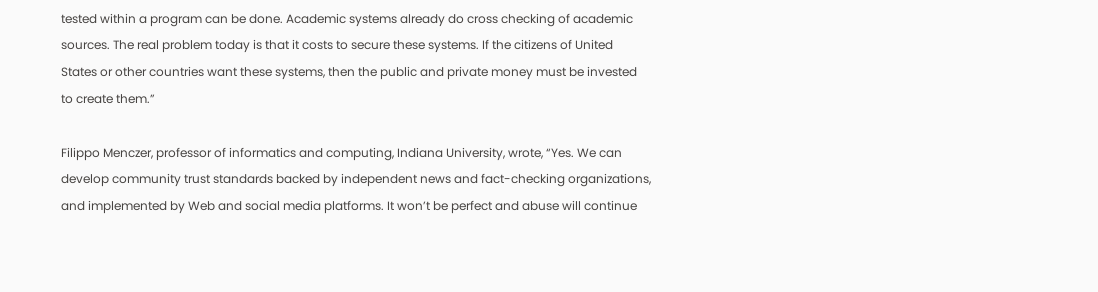tested within a program can be done. Academic systems already do cross checking of academic sources. The real problem today is that it costs to secure these systems. If the citizens of United States or other countries want these systems, then the public and private money must be invested to create them.”

Filippo Menczer, professor of informatics and computing, Indiana University, wrote, “Yes. We can develop community trust standards backed by independent news and fact-checking organizations, and implemented by Web and social media platforms. It won’t be perfect and abuse will continue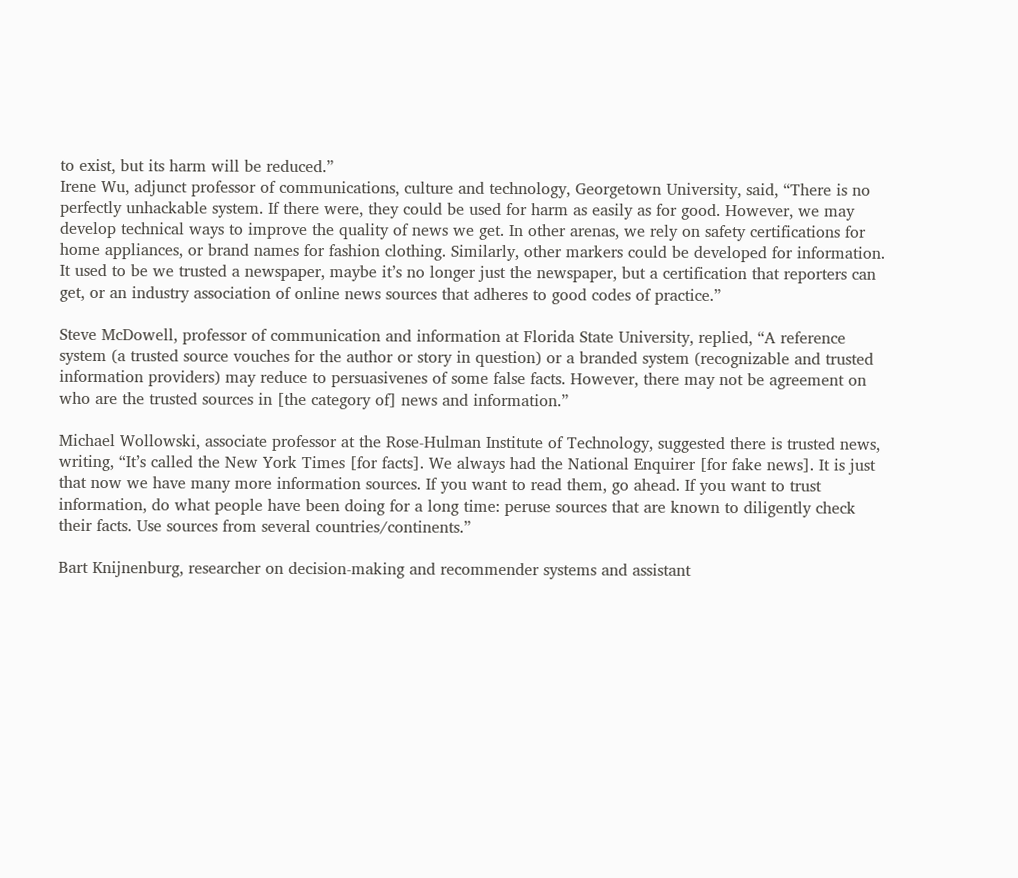to exist, but its harm will be reduced.”
Irene Wu, adjunct professor of communications, culture and technology, Georgetown University, said, “There is no perfectly unhackable system. If there were, they could be used for harm as easily as for good. However, we may develop technical ways to improve the quality of news we get. In other arenas, we rely on safety certifications for home appliances, or brand names for fashion clothing. Similarly, other markers could be developed for information. It used to be we trusted a newspaper, maybe it’s no longer just the newspaper, but a certification that reporters can get, or an industry association of online news sources that adheres to good codes of practice.”

Steve McDowell, professor of communication and information at Florida State University, replied, “A reference system (a trusted source vouches for the author or story in question) or a branded system (recognizable and trusted information providers) may reduce to persuasivenes of some false facts. However, there may not be agreement on who are the trusted sources in [the category of] news and information.”

Michael Wollowski, associate professor at the Rose-Hulman Institute of Technology, suggested there is trusted news, writing, “It’s called the New York Times [for facts]. We always had the National Enquirer [for fake news]. It is just that now we have many more information sources. If you want to read them, go ahead. If you want to trust information, do what people have been doing for a long time: peruse sources that are known to diligently check their facts. Use sources from several countries/continents.”

Bart Knijnenburg, researcher on decision-making and recommender systems and assistant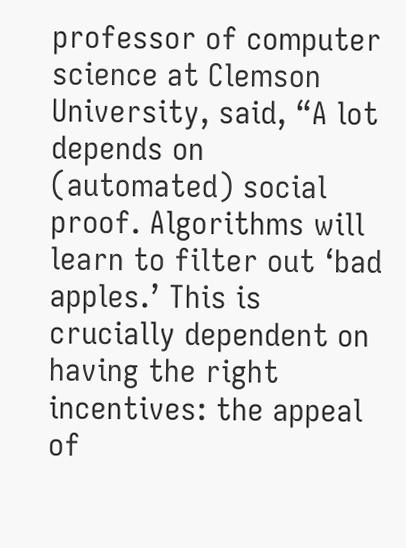professor of computer science at Clemson University, said, “A lot depends on (automated) social proof. Algorithms will learn to filter out ‘bad apples.’ This is crucially dependent on having the right incentives: the appeal of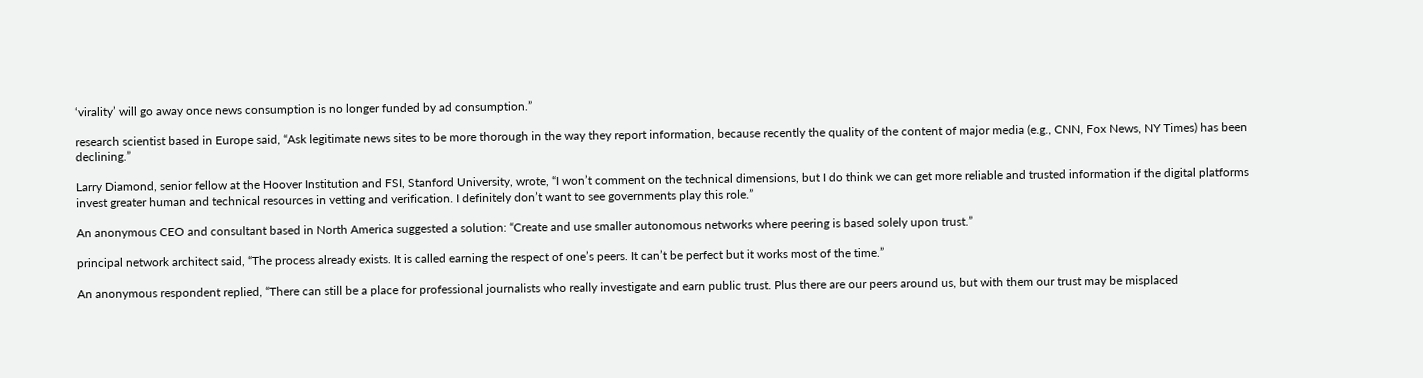‘virality’ will go away once news consumption is no longer funded by ad consumption.”

research scientist based in Europe said, “Ask legitimate news sites to be more thorough in the way they report information, because recently the quality of the content of major media (e.g., CNN, Fox News, NY Times) has been declining.”

Larry Diamond, senior fellow at the Hoover Institution and FSI, Stanford University, wrote, “I won’t comment on the technical dimensions, but I do think we can get more reliable and trusted information if the digital platforms invest greater human and technical resources in vetting and verification. I definitely don’t want to see governments play this role.”

An anonymous CEO and consultant based in North America suggested a solution: “Create and use smaller autonomous networks where peering is based solely upon trust.”

principal network architect said, “The process already exists. It is called earning the respect of one’s peers. It can’t be perfect but it works most of the time.”

An anonymous respondent replied, “There can still be a place for professional journalists who really investigate and earn public trust. Plus there are our peers around us, but with them our trust may be misplaced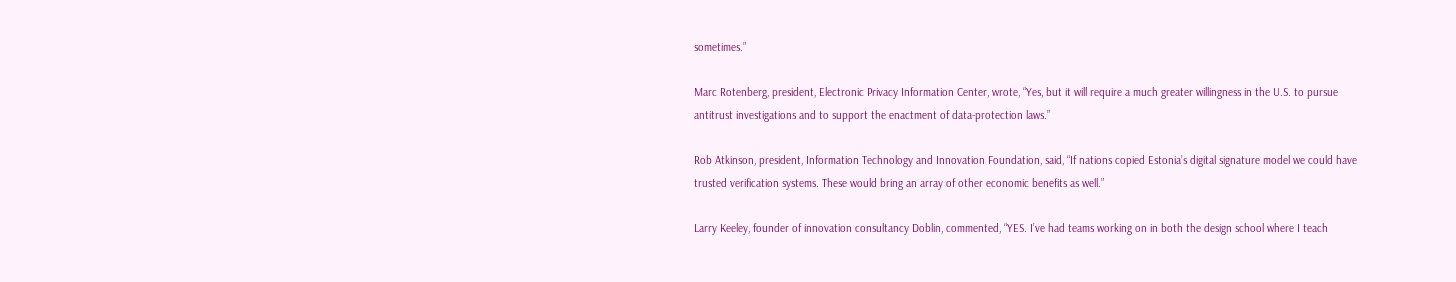sometimes.”

Marc Rotenberg, president, Electronic Privacy Information Center, wrote, “Yes, but it will require a much greater willingness in the U.S. to pursue antitrust investigations and to support the enactment of data-protection laws.”

Rob Atkinson, president, Information Technology and Innovation Foundation, said, “If nations copied Estonia’s digital signature model we could have trusted verification systems. These would bring an array of other economic benefits as well.”

Larry Keeley, founder of innovation consultancy Doblin, commented, “YES. I’ve had teams working on in both the design school where I teach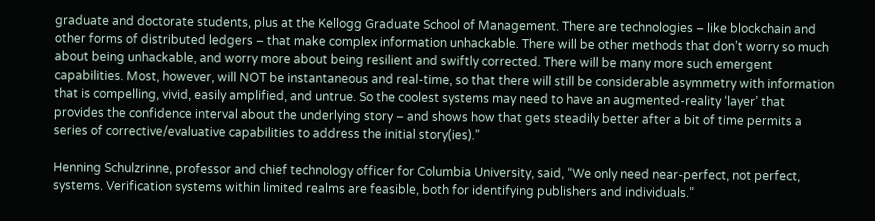graduate and doctorate students, plus at the Kellogg Graduate School of Management. There are technologies – like blockchain and other forms of distributed ledgers – that make complex information unhackable. There will be other methods that don’t worry so much about being unhackable, and worry more about being resilient and swiftly corrected. There will be many more such emergent capabilities. Most, however, will NOT be instantaneous and real-time, so that there will still be considerable asymmetry with information that is compelling, vivid, easily amplified, and untrue. So the coolest systems may need to have an augmented-reality ‘layer’ that provides the confidence interval about the underlying story – and shows how that gets steadily better after a bit of time permits a series of corrective/evaluative capabilities to address the initial story(ies).”

Henning Schulzrinne, professor and chief technology officer for Columbia University, said, “We only need near-perfect, not perfect, systems. Verification systems within limited realms are feasible, both for identifying publishers and individuals.”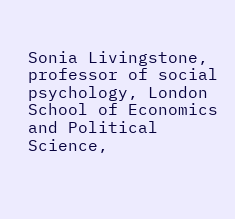Sonia Livingstone, professor of social psychology, London School of Economics and Political Science,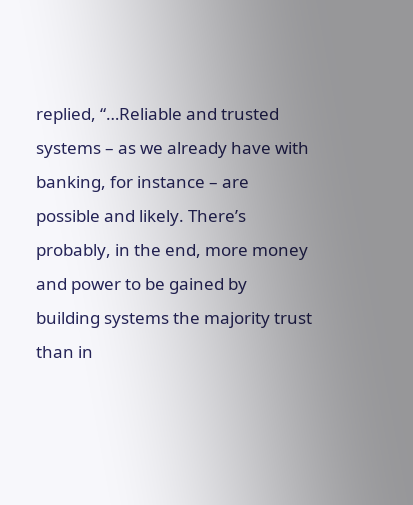replied, “…Reliable and trusted systems – as we already have with banking, for instance – are possible and likely. There’s probably, in the end, more money and power to be gained by building systems the majority trust than in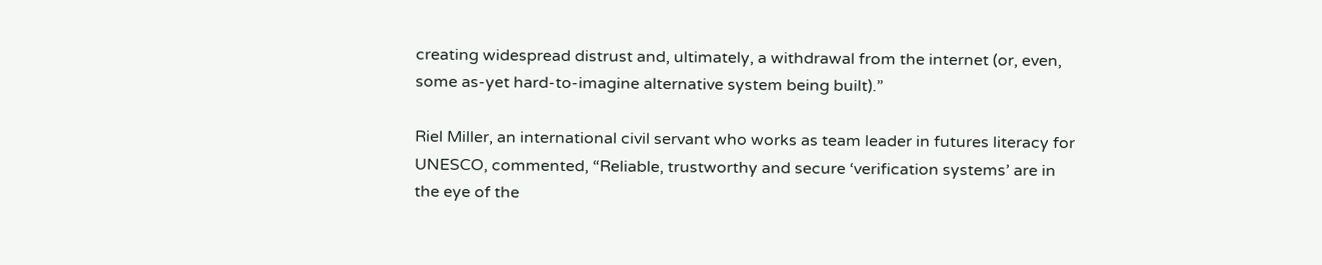creating widespread distrust and, ultimately, a withdrawal from the internet (or, even, some as-yet hard-to-imagine alternative system being built).”

Riel Miller, an international civil servant who works as team leader in futures literacy for UNESCO, commented, “Reliable, trustworthy and secure ‘verification systems’ are in the eye of the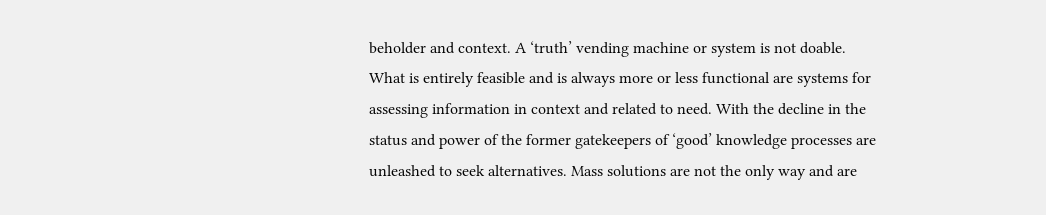beholder and context. A ‘truth’ vending machine or system is not doable. What is entirely feasible and is always more or less functional are systems for assessing information in context and related to need. With the decline in the status and power of the former gatekeepers of ‘good’ knowledge processes are unleashed to seek alternatives. Mass solutions are not the only way and are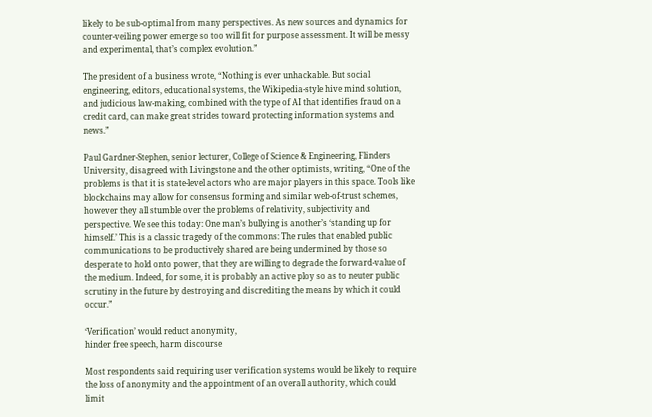likely to be sub-optimal from many perspectives. As new sources and dynamics for counter-veiling power emerge so too will fit for purpose assessment. It will be messy and experimental, that’s complex evolution.”

The president of a business wrote, “Nothing is ever unhackable. But social engineering, editors, educational systems, the Wikipedia-style hive mind solution, and judicious law-making, combined with the type of AI that identifies fraud on a credit card, can make great strides toward protecting information systems and news.”

Paul Gardner-Stephen, senior lecturer, College of Science & Engineering, Flinders University, disagreed with Livingstone and the other optimists, writing, “One of the problems is that it is state-level actors who are major players in this space. Tools like blockchains may allow for consensus forming and similar web-of-trust schemes, however they all stumble over the problems of relativity, subjectivity and perspective. We see this today: One man’s bullying is another’s ‘standing up for himself.’ This is a classic tragedy of the commons: The rules that enabled public communications to be productively shared are being undermined by those so desperate to hold onto power, that they are willing to degrade the forward-value of the medium. Indeed, for some, it is probably an active ploy so as to neuter public scrutiny in the future by destroying and discrediting the means by which it could occur.”

‘Verification’ would reduct anonymity,
hinder free speech, harm discourse

Most respondents said requiring user verification systems would be likely to require the loss of anonymity and the appointment of an overall authority, which could limit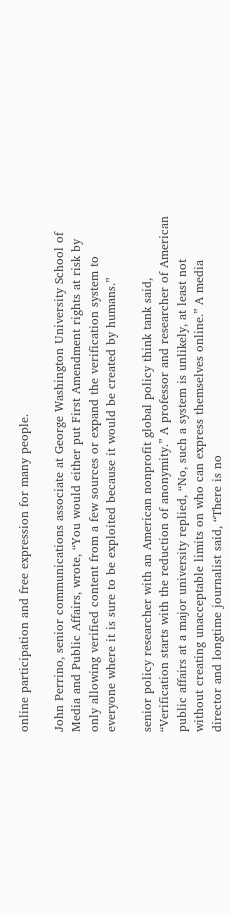online participation and free expression for many people.

John Perrino, senior communications associate at George Washington University School of Media and Public Affairs, wrote, “You would either put First Amendment rights at risk by only allowing verified content from a few sources or expand the verification system to everyone where it is sure to be exploited because it would be created by humans.”

senior policy researcher with an American nonprofit global policy think tank said, “Verification starts with the reduction of anonymity.” A professor and researcher of American public affairs at a major university replied, “No, such a system is unlikely, at least not without creating unacceptable limits on who can express themselves online.” A media director and longtime journalist said, “There is no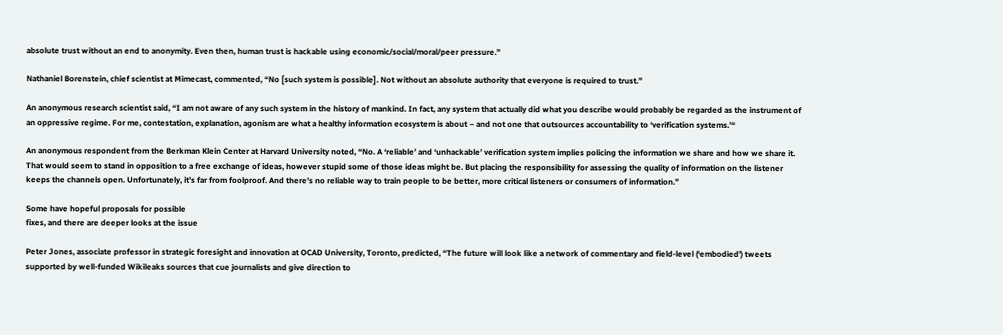absolute trust without an end to anonymity. Even then, human trust is hackable using economic/social/moral/peer pressure.”

Nathaniel Borenstein, chief scientist at Mimecast, commented, “No [such system is possible]. Not without an absolute authority that everyone is required to trust.”

An anonymous research scientist said, “I am not aware of any such system in the history of mankind. In fact, any system that actually did what you describe would probably be regarded as the instrument of an oppressive regime. For me, contestation, explanation, agonism are what a healthy information ecosystem is about – and not one that outsources accountability to ‘verification systems.’“

An anonymous respondent from the Berkman Klein Center at Harvard University noted, “No. A ‘reliable’ and ‘unhackable’ verification system implies policing the information we share and how we share it. That would seem to stand in opposition to a free exchange of ideas, however stupid some of those ideas might be. But placing the responsibility for assessing the quality of information on the listener keeps the channels open. Unfortunately, it’s far from foolproof. And there’s no reliable way to train people to be better, more critical listeners or consumers of information.”

Some have hopeful proposals for possible
fixes, and there are deeper looks at the issue

Peter Jones, associate professor in strategic foresight and innovation at OCAD University, Toronto, predicted, “The future will look like a network of commentary and field-level (‘embodied’) tweets supported by well-funded Wikileaks sources that cue journalists and give direction to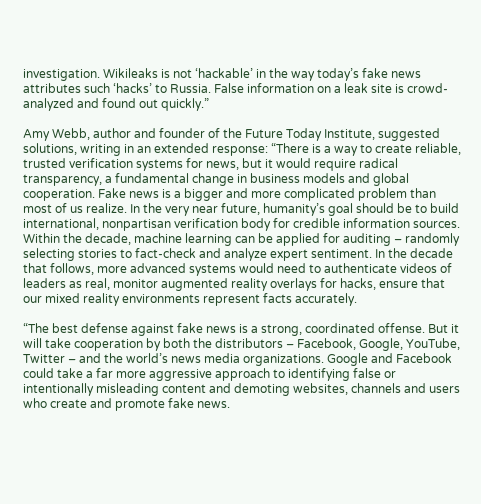investigation. Wikileaks is not ‘hackable’ in the way today’s fake news attributes such ‘hacks’ to Russia. False information on a leak site is crowd-analyzed and found out quickly.”

Amy Webb, author and founder of the Future Today Institute, suggested solutions, writing in an extended response: “There is a way to create reliable, trusted verification systems for news, but it would require radical transparency, a fundamental change in business models and global cooperation. Fake news is a bigger and more complicated problem than most of us realize. In the very near future, humanity’s goal should be to build international, nonpartisan verification body for credible information sources. Within the decade, machine learning can be applied for auditing – randomly selecting stories to fact-check and analyze expert sentiment. In the decade that follows, more advanced systems would need to authenticate videos of leaders as real, monitor augmented reality overlays for hacks, ensure that our mixed reality environments represent facts accurately.

“The best defense against fake news is a strong, coordinated offense. But it will take cooperation by both the distributors – Facebook, Google, YouTube, Twitter – and the world’s news media organizations. Google and Facebook could take a far more aggressive approach to identifying false or intentionally misleading content and demoting websites, channels and users who create and promote fake news.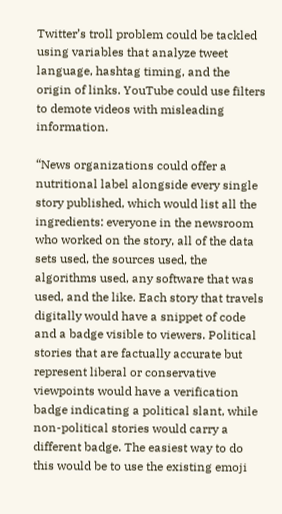Twitter’s troll problem could be tackled using variables that analyze tweet language, hashtag timing, and the origin of links. YouTube could use filters to demote videos with misleading information.

“News organizations could offer a nutritional label alongside every single story published, which would list all the ingredients: everyone in the newsroom who worked on the story, all of the data sets used, the sources used, the algorithms used, any software that was used, and the like. Each story that travels digitally would have a snippet of code and a badge visible to viewers. Political stories that are factually accurate but represent liberal or conservative viewpoints would have a verification badge indicating a political slant, while non-political stories would carry a different badge. The easiest way to do this would be to use the existing emoji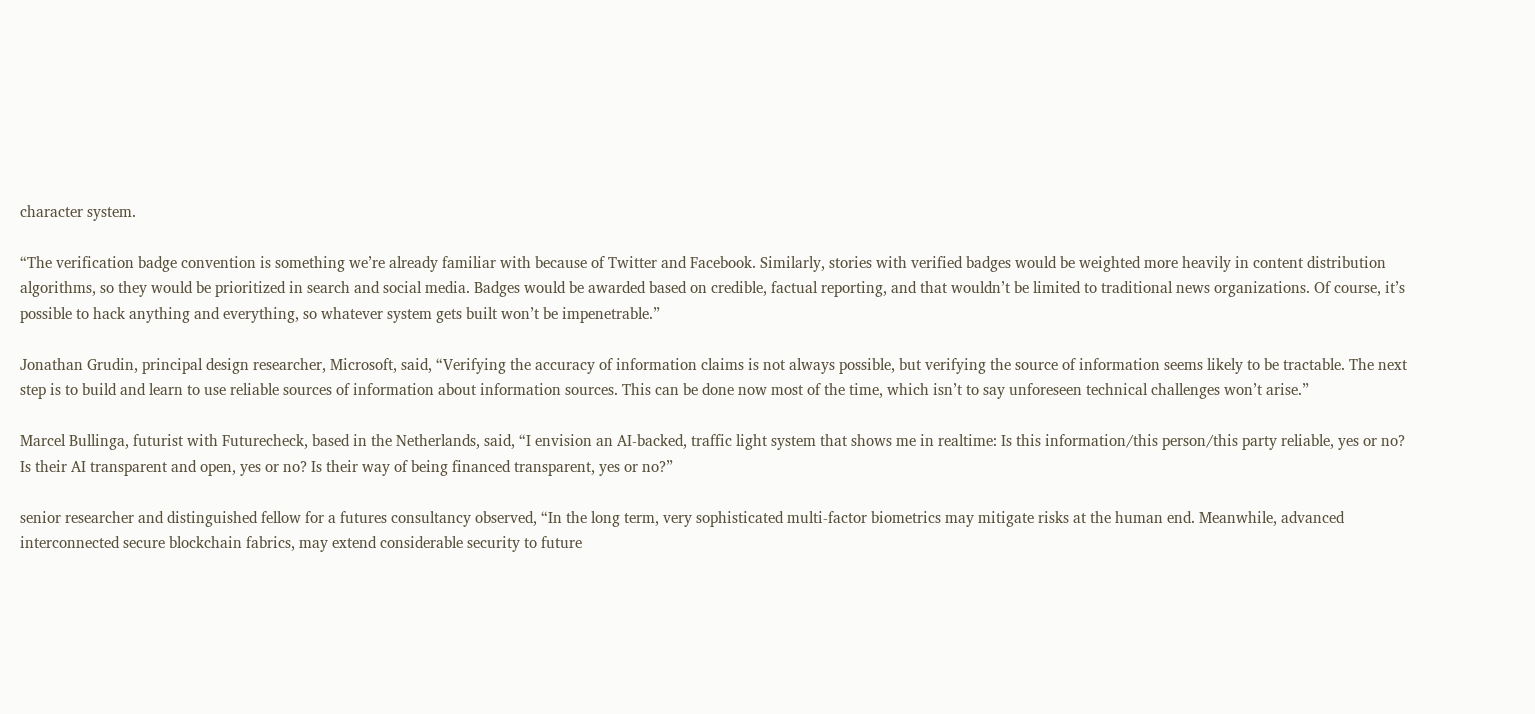character system.

“The verification badge convention is something we’re already familiar with because of Twitter and Facebook. Similarly, stories with verified badges would be weighted more heavily in content distribution algorithms, so they would be prioritized in search and social media. Badges would be awarded based on credible, factual reporting, and that wouldn’t be limited to traditional news organizations. Of course, it’s possible to hack anything and everything, so whatever system gets built won’t be impenetrable.”

Jonathan Grudin, principal design researcher, Microsoft, said, “Verifying the accuracy of information claims is not always possible, but verifying the source of information seems likely to be tractable. The next step is to build and learn to use reliable sources of information about information sources. This can be done now most of the time, which isn’t to say unforeseen technical challenges won’t arise.”

Marcel Bullinga, futurist with Futurecheck, based in the Netherlands, said, “I envision an AI-backed, traffic light system that shows me in realtime: Is this information/this person/this party reliable, yes or no? Is their AI transparent and open, yes or no? Is their way of being financed transparent, yes or no?”

senior researcher and distinguished fellow for a futures consultancy observed, “In the long term, very sophisticated multi-factor biometrics may mitigate risks at the human end. Meanwhile, advanced interconnected secure blockchain fabrics, may extend considerable security to future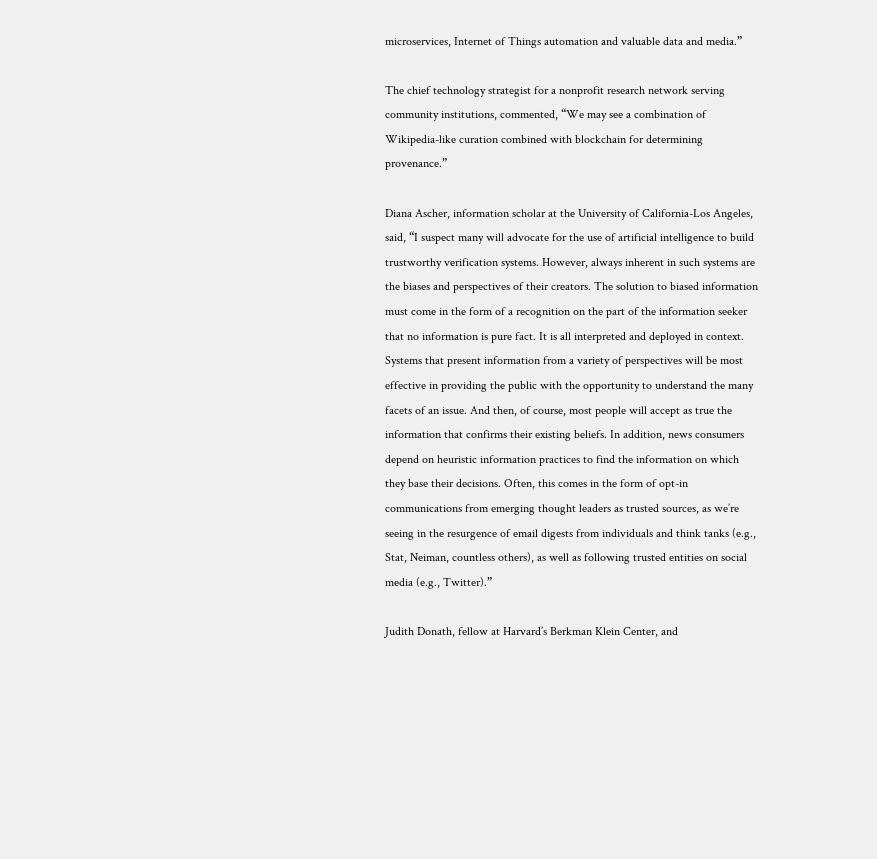microservices, Internet of Things automation and valuable data and media.”

The chief technology strategist for a nonprofit research network serving community institutions, commented, “We may see a combination of Wikipedia-like curation combined with blockchain for determining provenance.”

Diana Ascher, information scholar at the University of California-Los Angeles, said, “I suspect many will advocate for the use of artificial intelligence to build trustworthy verification systems. However, always inherent in such systems are the biases and perspectives of their creators. The solution to biased information must come in the form of a recognition on the part of the information seeker that no information is pure fact. It is all interpreted and deployed in context. Systems that present information from a variety of perspectives will be most effective in providing the public with the opportunity to understand the many facets of an issue. And then, of course, most people will accept as true the information that confirms their existing beliefs. In addition, news consumers depend on heuristic information practices to find the information on which they base their decisions. Often, this comes in the form of opt-in communications from emerging thought leaders as trusted sources, as we’re seeing in the resurgence of email digests from individuals and think tanks (e.g., Stat, Neiman, countless others), as well as following trusted entities on social media (e.g., Twitter).”

Judith Donath, fellow at Harvard’s Berkman Klein Center, and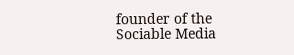founder of the Sociable Media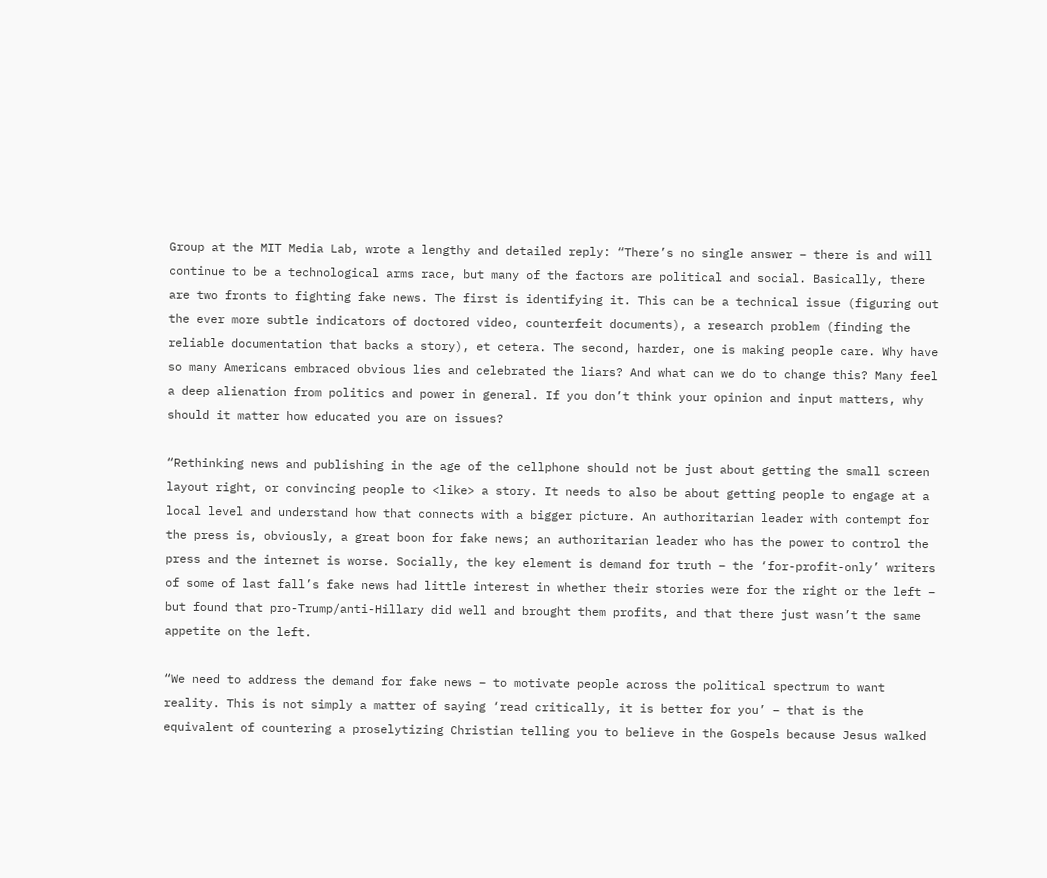Group at the MIT Media Lab, wrote a lengthy and detailed reply: “There’s no single answer – there is and will continue to be a technological arms race, but many of the factors are political and social. Basically, there are two fronts to fighting fake news. The first is identifying it. This can be a technical issue (figuring out the ever more subtle indicators of doctored video, counterfeit documents), a research problem (finding the reliable documentation that backs a story), et cetera. The second, harder, one is making people care. Why have so many Americans embraced obvious lies and celebrated the liars? And what can we do to change this? Many feel a deep alienation from politics and power in general. If you don’t think your opinion and input matters, why should it matter how educated you are on issues?

“Rethinking news and publishing in the age of the cellphone should not be just about getting the small screen layout right, or convincing people to <like> a story. It needs to also be about getting people to engage at a local level and understand how that connects with a bigger picture. An authoritarian leader with contempt for the press is, obviously, a great boon for fake news; an authoritarian leader who has the power to control the press and the internet is worse. Socially, the key element is demand for truth – the ‘for-profit-only’ writers of some of last fall’s fake news had little interest in whether their stories were for the right or the left – but found that pro-Trump/anti-Hillary did well and brought them profits, and that there just wasn’t the same appetite on the left.

“We need to address the demand for fake news – to motivate people across the political spectrum to want reality. This is not simply a matter of saying ‘read critically, it is better for you’ – that is the equivalent of countering a proselytizing Christian telling you to believe in the Gospels because Jesus walked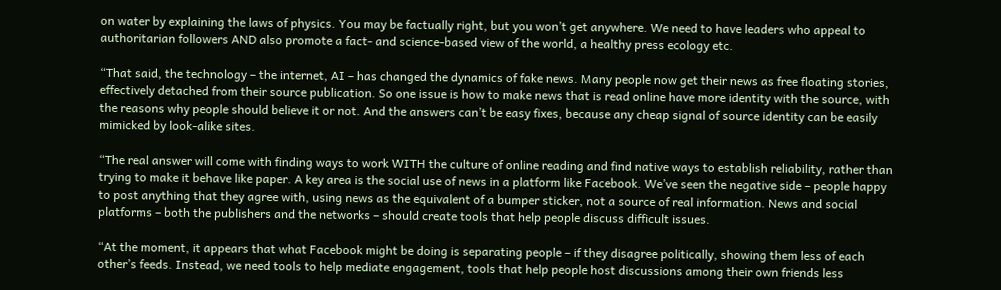on water by explaining the laws of physics. You may be factually right, but you won’t get anywhere. We need to have leaders who appeal to authoritarian followers AND also promote a fact- and science-based view of the world, a healthy press ecology etc.

“That said, the technology – the internet, AI – has changed the dynamics of fake news. Many people now get their news as free floating stories, effectively detached from their source publication. So one issue is how to make news that is read online have more identity with the source, with the reasons why people should believe it or not. And the answers can’t be easy fixes, because any cheap signal of source identity can be easily mimicked by look-alike sites.

“The real answer will come with finding ways to work WITH the culture of online reading and find native ways to establish reliability, rather than trying to make it behave like paper. A key area is the social use of news in a platform like Facebook. We’ve seen the negative side – people happy to post anything that they agree with, using news as the equivalent of a bumper sticker, not a source of real information. News and social platforms – both the publishers and the networks – should create tools that help people discuss difficult issues.

“At the moment, it appears that what Facebook might be doing is separating people – if they disagree politically, showing them less of each other’s feeds. Instead, we need tools to help mediate engagement, tools that help people host discussions among their own friends less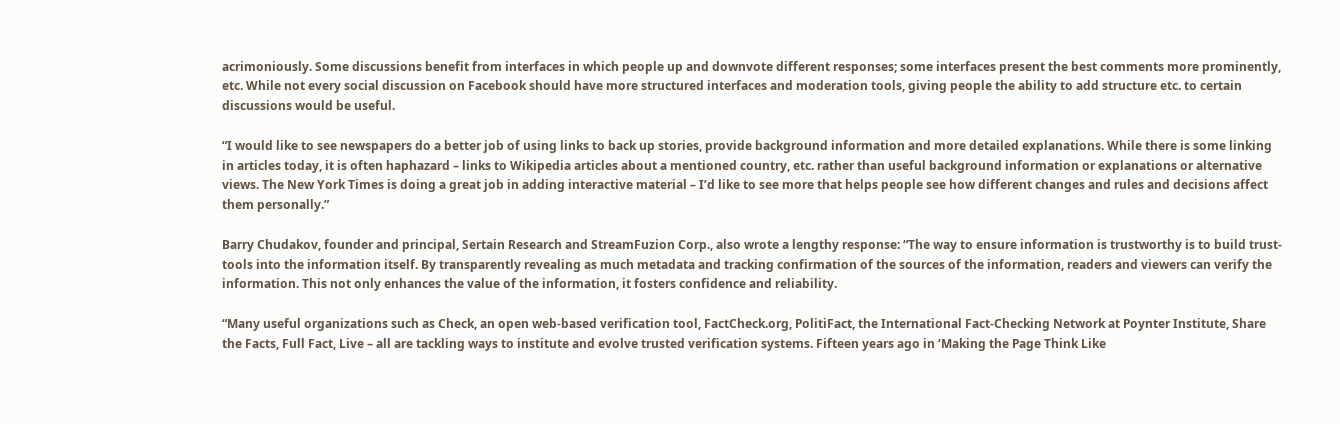acrimoniously. Some discussions benefit from interfaces in which people up and downvote different responses; some interfaces present the best comments more prominently, etc. While not every social discussion on Facebook should have more structured interfaces and moderation tools, giving people the ability to add structure etc. to certain discussions would be useful.

“I would like to see newspapers do a better job of using links to back up stories, provide background information and more detailed explanations. While there is some linking in articles today, it is often haphazard – links to Wikipedia articles about a mentioned country, etc. rather than useful background information or explanations or alternative views. The New York Times is doing a great job in adding interactive material – I’d like to see more that helps people see how different changes and rules and decisions affect them personally.”

Barry Chudakov, founder and principal, Sertain Research and StreamFuzion Corp., also wrote a lengthy response: “The way to ensure information is trustworthy is to build trust-tools into the information itself. By transparently revealing as much metadata and tracking confirmation of the sources of the information, readers and viewers can verify the information. This not only enhances the value of the information, it fosters confidence and reliability.

“Many useful organizations such as Check, an open web-based verification tool, FactCheck.org, PolitiFact, the International Fact-Checking Network at Poynter Institute, Share the Facts, Full Fact, Live – all are tackling ways to institute and evolve trusted verification systems. Fifteen years ago in ‘Making the Page Think Like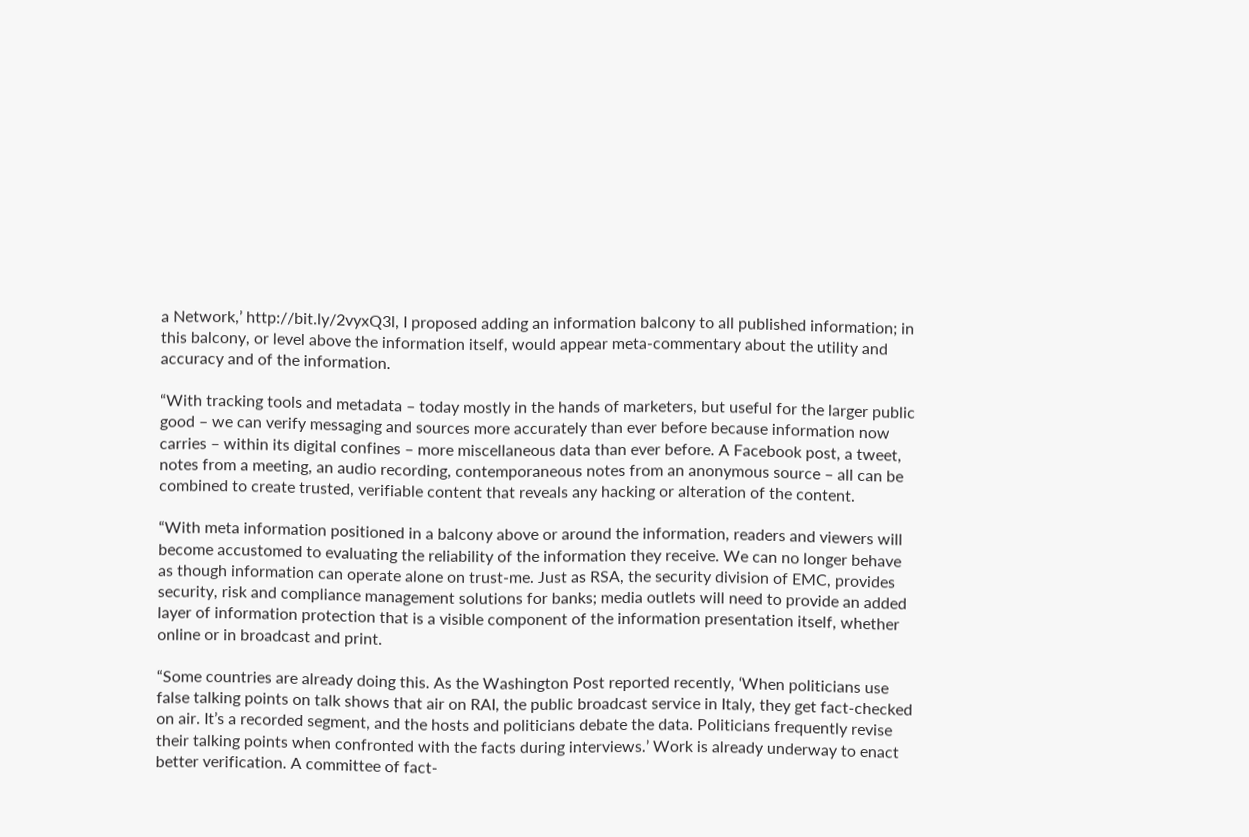a Network,’ http://bit.ly/2vyxQ3l, I proposed adding an information balcony to all published information; in this balcony, or level above the information itself, would appear meta-commentary about the utility and accuracy and of the information.

“With tracking tools and metadata – today mostly in the hands of marketers, but useful for the larger public good – we can verify messaging and sources more accurately than ever before because information now carries – within its digital confines – more miscellaneous data than ever before. A Facebook post, a tweet, notes from a meeting, an audio recording, contemporaneous notes from an anonymous source – all can be combined to create trusted, verifiable content that reveals any hacking or alteration of the content.

“With meta information positioned in a balcony above or around the information, readers and viewers will become accustomed to evaluating the reliability of the information they receive. We can no longer behave as though information can operate alone on trust-me. Just as RSA, the security division of EMC, provides security, risk and compliance management solutions for banks; media outlets will need to provide an added layer of information protection that is a visible component of the information presentation itself, whether online or in broadcast and print.

“Some countries are already doing this. As the Washington Post reported recently, ‘When politicians use false talking points on talk shows that air on RAI, the public broadcast service in Italy, they get fact-checked on air. It’s a recorded segment, and the hosts and politicians debate the data. Politicians frequently revise their talking points when confronted with the facts during interviews.’ Work is already underway to enact better verification. A committee of fact-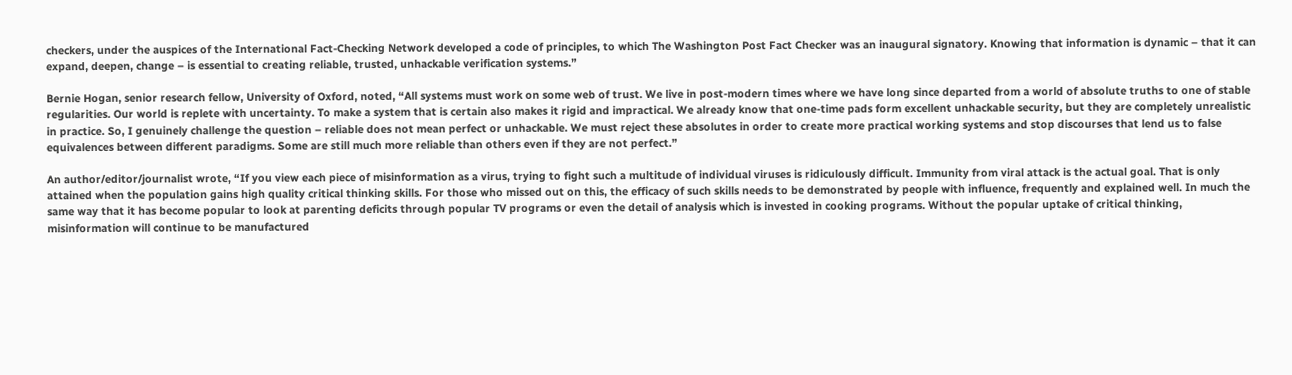checkers, under the auspices of the International Fact-Checking Network developed a code of principles, to which The Washington Post Fact Checker was an inaugural signatory. Knowing that information is dynamic – that it can expand, deepen, change – is essential to creating reliable, trusted, unhackable verification systems.”

Bernie Hogan, senior research fellow, University of Oxford, noted, “All systems must work on some web of trust. We live in post-modern times where we have long since departed from a world of absolute truths to one of stable regularities. Our world is replete with uncertainty. To make a system that is certain also makes it rigid and impractical. We already know that one-time pads form excellent unhackable security, but they are completely unrealistic in practice. So, I genuinely challenge the question – reliable does not mean perfect or unhackable. We must reject these absolutes in order to create more practical working systems and stop discourses that lend us to false equivalences between different paradigms. Some are still much more reliable than others even if they are not perfect.”

An author/editor/journalist wrote, “If you view each piece of misinformation as a virus, trying to fight such a multitude of individual viruses is ridiculously difficult. Immunity from viral attack is the actual goal. That is only attained when the population gains high quality critical thinking skills. For those who missed out on this, the efficacy of such skills needs to be demonstrated by people with influence, frequently and explained well. In much the same way that it has become popular to look at parenting deficits through popular TV programs or even the detail of analysis which is invested in cooking programs. Without the popular uptake of critical thinking, misinformation will continue to be manufactured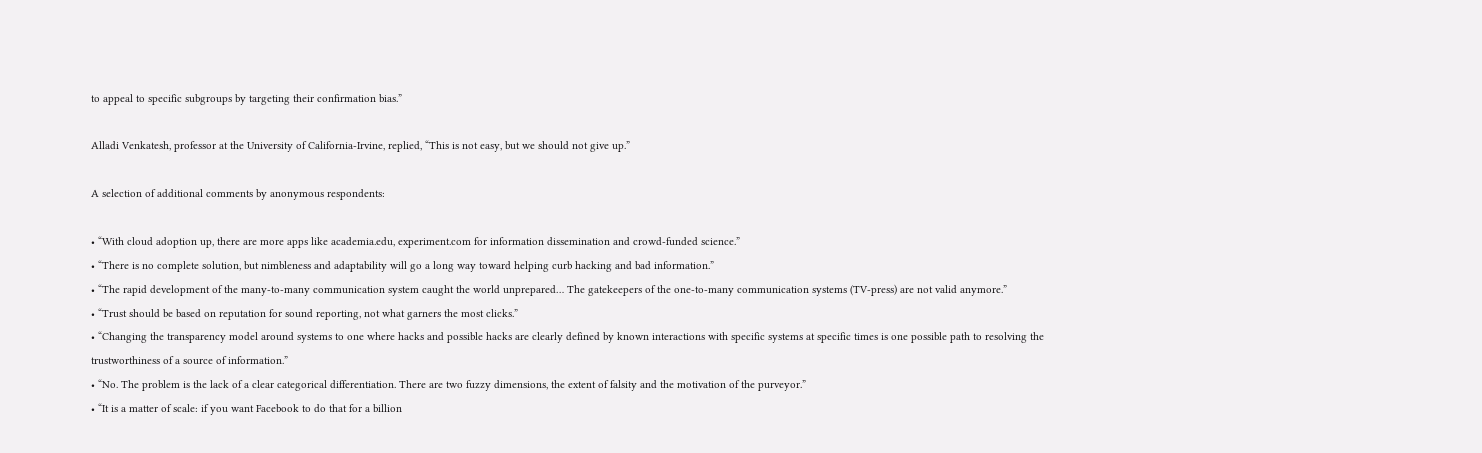to appeal to specific subgroups by targeting their confirmation bias.”

Alladi Venkatesh, professor at the University of California-Irvine, replied, “This is not easy, but we should not give up.”

A selection of additional comments by anonymous respondents:

• “With cloud adoption up, there are more apps like academia.edu, experiment.com for information dissemination and crowd-funded science.”
• “There is no complete solution, but nimbleness and adaptability will go a long way toward helping curb hacking and bad information.”
• “The rapid development of the many-to-many communication system caught the world unprepared… The gatekeepers of the one-to-many communication systems (TV-press) are not valid anymore.”
• “Trust should be based on reputation for sound reporting, not what garners the most clicks.”
• “Changing the transparency model around systems to one where hacks and possible hacks are clearly defined by known interactions with specific systems at specific times is one possible path to resolving the trustworthiness of a source of information.”
• “No. The problem is the lack of a clear categorical differentiation. There are two fuzzy dimensions, the extent of falsity and the motivation of the purveyor.”
• “It is a matter of scale: if you want Facebook to do that for a billion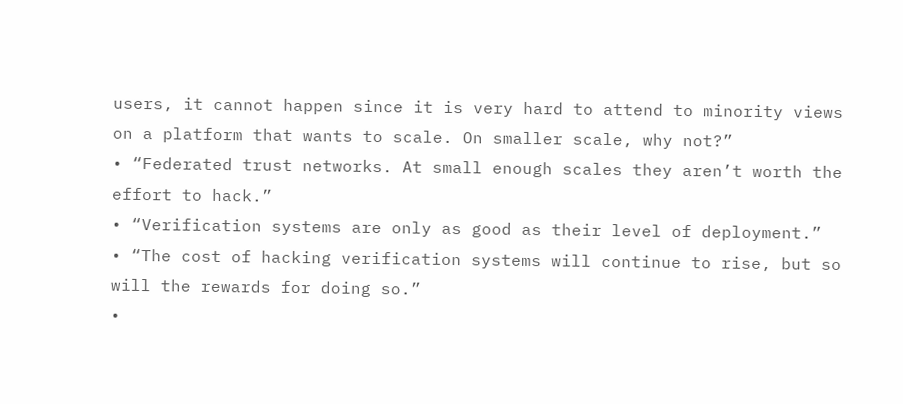users, it cannot happen since it is very hard to attend to minority views on a platform that wants to scale. On smaller scale, why not?”
• “Federated trust networks. At small enough scales they aren’t worth the effort to hack.”
• “Verification systems are only as good as their level of deployment.”
• “The cost of hacking verification systems will continue to rise, but so will the rewards for doing so.”
•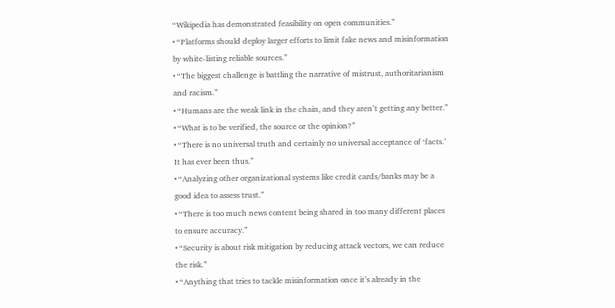“Wikipedia has demonstrated feasibility on open communities.”
• “Platforms should deploy larger efforts to limit fake news and misinformation by white-listing reliable sources.”
• “The biggest challenge is battling the narrative of mistrust, authoritarianism and racism.”
• “Humans are the weak link in the chain, and they aren’t getting any better.”
• “What is to be verified, the source or the opinion?”
• “There is no universal truth and certainly no universal acceptance of ‘facts.’ It has ever been thus.”
• “Analyzing other organizational systems like credit cards/banks may be a good idea to assess trust.”
• “There is too much news content being shared in too many different places to ensure accuracy.”
• “Security is about risk mitigation by reducing attack vectors, we can reduce the risk.”
• “Anything that tries to tackle misinformation once it’s already in the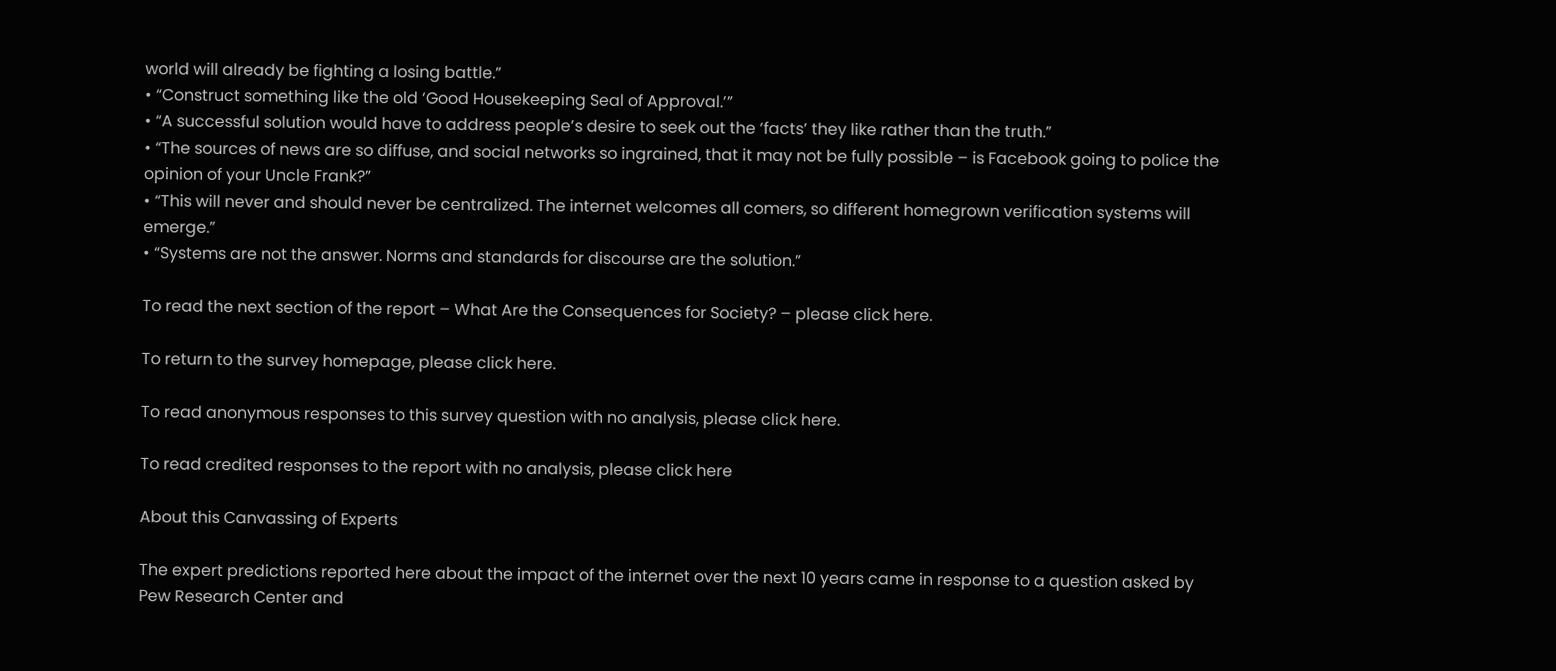world will already be fighting a losing battle.”
• “Construct something like the old ‘Good Housekeeping Seal of Approval.’”
• “A successful solution would have to address people’s desire to seek out the ‘facts’ they like rather than the truth.”
• “The sources of news are so diffuse, and social networks so ingrained, that it may not be fully possible – is Facebook going to police the opinion of your Uncle Frank?”
• “This will never and should never be centralized. The internet welcomes all comers, so different homegrown verification systems will emerge.”
• “Systems are not the answer. Norms and standards for discourse are the solution.”

To read the next section of the report – What Are the Consequences for Society? – please click here.

To return to the survey homepage, please click here.

To read anonymous responses to this survey question with no analysis, please click here.

To read credited responses to the report with no analysis, please click here

About this Canvassing of Experts

The expert predictions reported here about the impact of the internet over the next 10 years came in response to a question asked by Pew Research Center and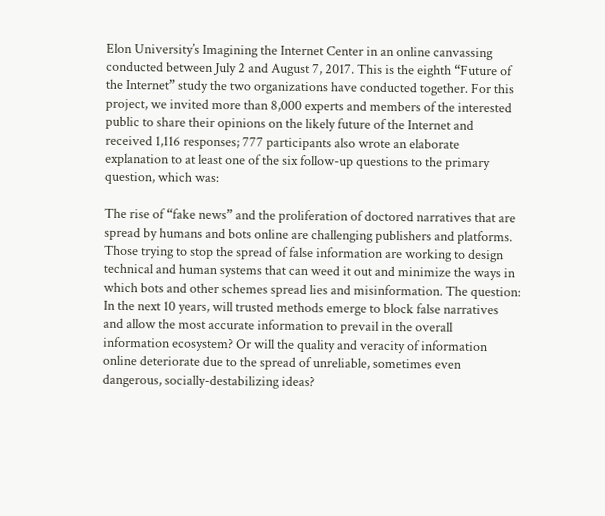Elon University’s Imagining the Internet Center in an online canvassing conducted between July 2 and August 7, 2017. This is the eighth “Future of the Internet” study the two organizations have conducted together. For this project, we invited more than 8,000 experts and members of the interested public to share their opinions on the likely future of the Internet and received 1,116 responses; 777 participants also wrote an elaborate explanation to at least one of the six follow-up questions to the primary question, which was:

The rise of “fake news” and the proliferation of doctored narratives that are spread by humans and bots online are challenging publishers and platforms. Those trying to stop the spread of false information are working to design technical and human systems that can weed it out and minimize the ways in which bots and other schemes spread lies and misinformation. The question: In the next 10 years, will trusted methods emerge to block false narratives and allow the most accurate information to prevail in the overall information ecosystem? Or will the quality and veracity of information online deteriorate due to the spread of unreliable, sometimes even dangerous, socially-destabilizing ideas?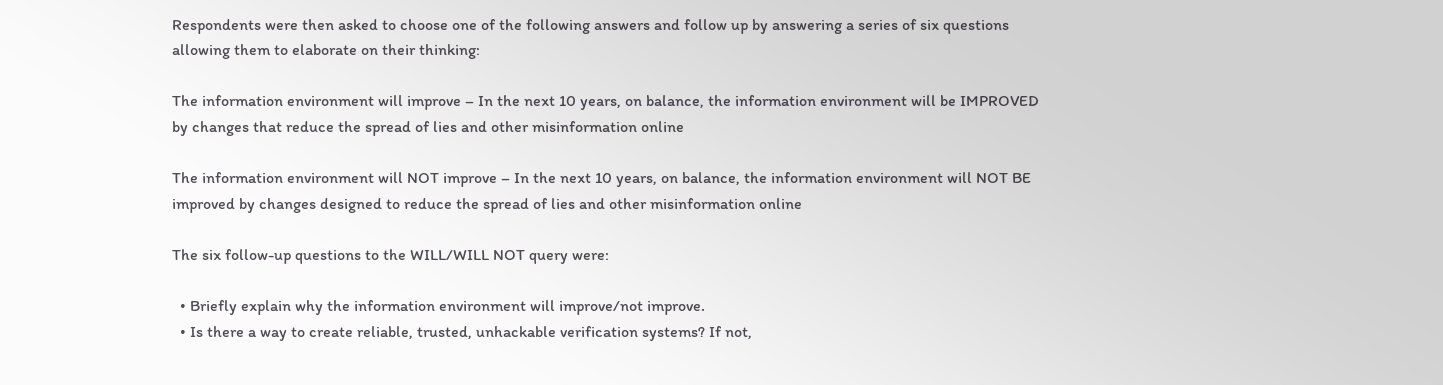Respondents were then asked to choose one of the following answers and follow up by answering a series of six questions allowing them to elaborate on their thinking:

The information environment will improve – In the next 10 years, on balance, the information environment will be IMPROVED by changes that reduce the spread of lies and other misinformation online

The information environment will NOT improve – In the next 10 years, on balance, the information environment will NOT BE improved by changes designed to reduce the spread of lies and other misinformation online

The six follow-up questions to the WILL/WILL NOT query were:

  • Briefly explain why the information environment will improve/not improve.
  • Is there a way to create reliable, trusted, unhackable verification systems? If not,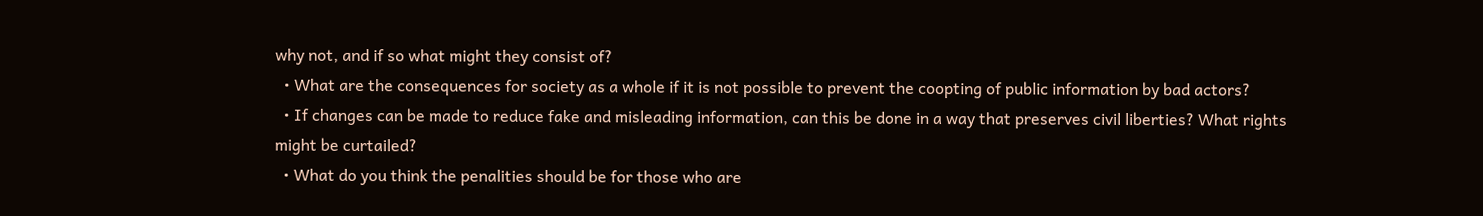why not, and if so what might they consist of?
  • What are the consequences for society as a whole if it is not possible to prevent the coopting of public information by bad actors?
  • If changes can be made to reduce fake and misleading information, can this be done in a way that preserves civil liberties? What rights might be curtailed?
  • What do you think the penalities should be for those who are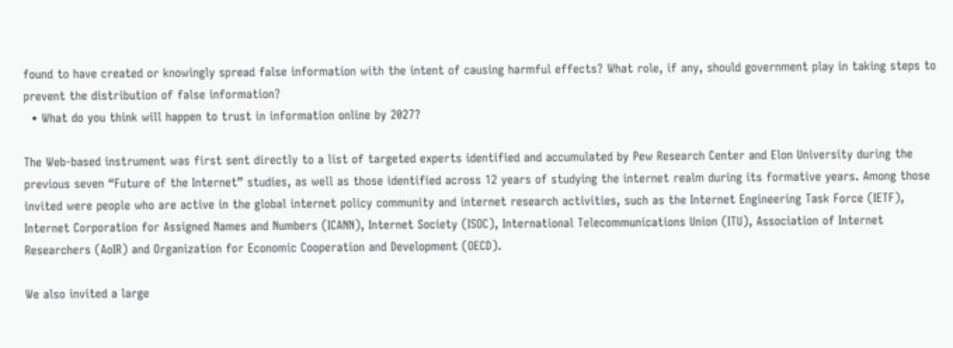found to have created or knowingly spread false information with the intent of causing harmful effects? What role, if any, should government play in taking steps to prevent the distribution of false information?
  • What do you think will happen to trust in information online by 2027?

The Web-based instrument was first sent directly to a list of targeted experts identified and accumulated by Pew Research Center and Elon University during the previous seven “Future of the Internet” studies, as well as those identified across 12 years of studying the internet realm during its formative years. Among those invited were people who are active in the global internet policy community and internet research activities, such as the Internet Engineering Task Force (IETF), Internet Corporation for Assigned Names and Numbers (ICANN), Internet Society (ISOC), International Telecommunications Union (ITU), Association of Internet Researchers (AoIR) and Organization for Economic Cooperation and Development (OECD).

We also invited a large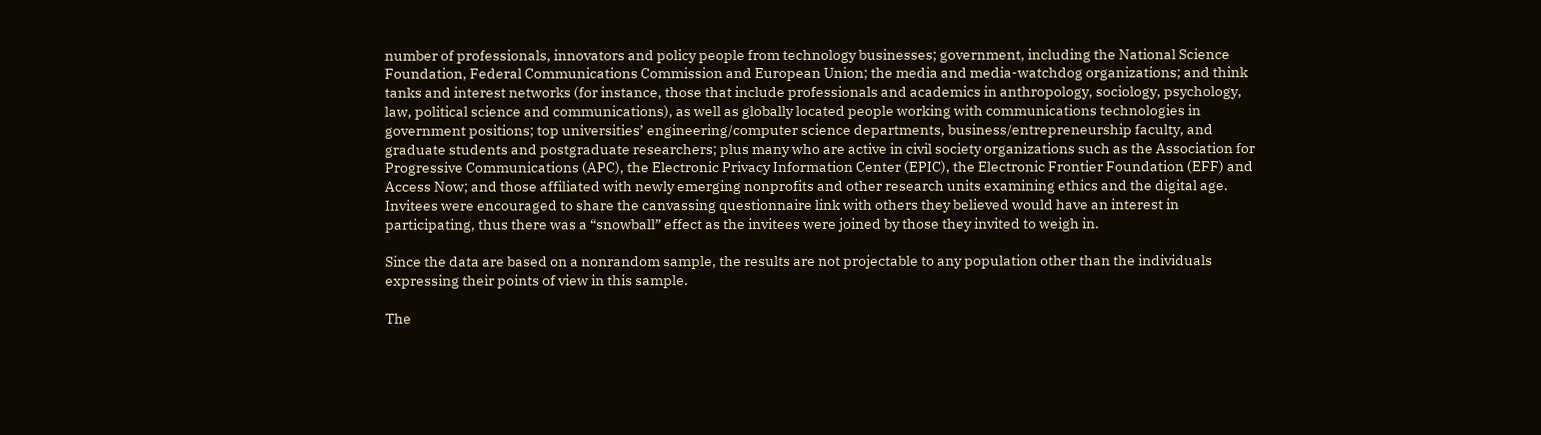number of professionals, innovators and policy people from technology businesses; government, including the National Science Foundation, Federal Communications Commission and European Union; the media and media-watchdog organizations; and think tanks and interest networks (for instance, those that include professionals and academics in anthropology, sociology, psychology, law, political science and communications), as well as globally located people working with communications technologies in government positions; top universities’ engineering/computer science departments, business/entrepreneurship faculty, and graduate students and postgraduate researchers; plus many who are active in civil society organizations such as the Association for Progressive Communications (APC), the Electronic Privacy Information Center (EPIC), the Electronic Frontier Foundation (EFF) and Access Now; and those affiliated with newly emerging nonprofits and other research units examining ethics and the digital age. Invitees were encouraged to share the canvassing questionnaire link with others they believed would have an interest in participating, thus there was a “snowball” effect as the invitees were joined by those they invited to weigh in.

Since the data are based on a nonrandom sample, the results are not projectable to any population other than the individuals expressing their points of view in this sample.

The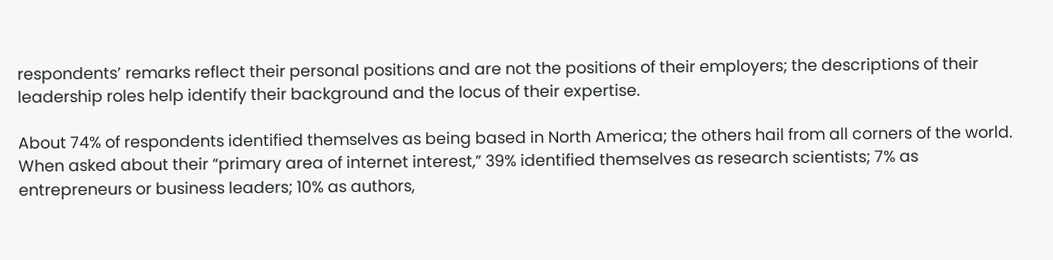respondents’ remarks reflect their personal positions and are not the positions of their employers; the descriptions of their leadership roles help identify their background and the locus of their expertise.

About 74% of respondents identified themselves as being based in North America; the others hail from all corners of the world. When asked about their “primary area of internet interest,” 39% identified themselves as research scientists; 7% as entrepreneurs or business leaders; 10% as authors,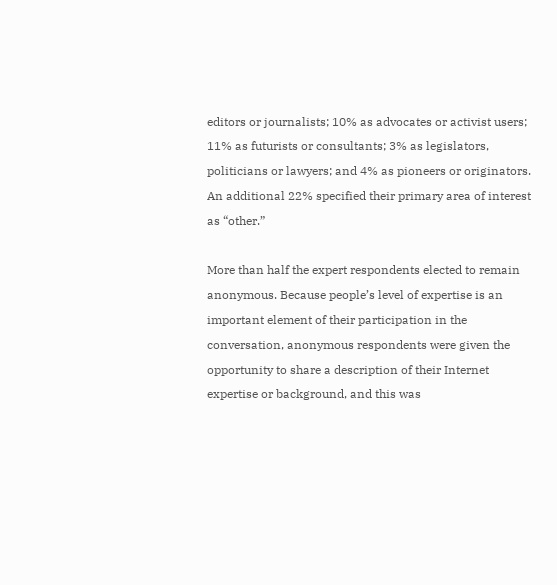editors or journalists; 10% as advocates or activist users; 11% as futurists or consultants; 3% as legislators, politicians or lawyers; and 4% as pioneers or originators. An additional 22% specified their primary area of interest as “other.”

More than half the expert respondents elected to remain anonymous. Because people’s level of expertise is an important element of their participation in the conversation, anonymous respondents were given the opportunity to share a description of their Internet expertise or background, and this was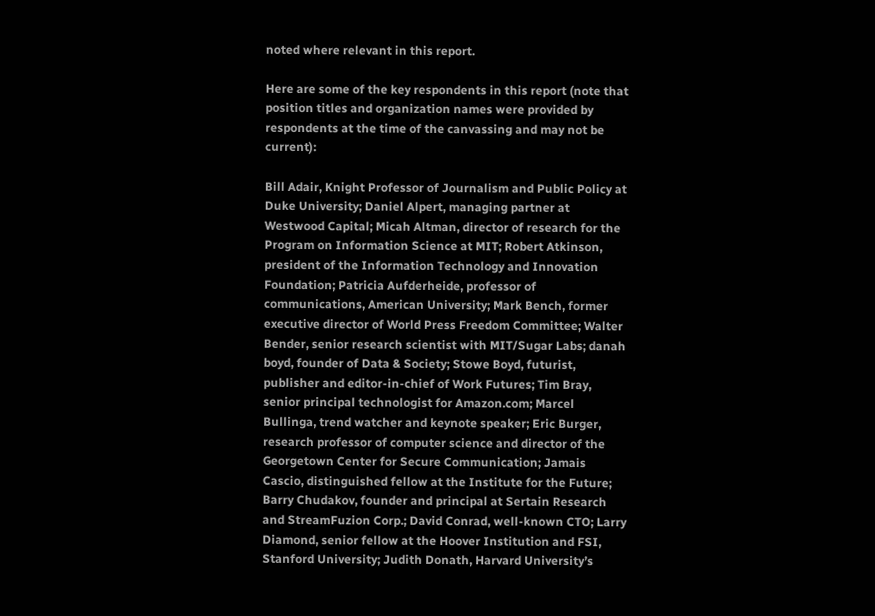noted where relevant in this report.

Here are some of the key respondents in this report (note that position titles and organization names were provided by respondents at the time of the canvassing and may not be current):

Bill Adair, Knight Professor of Journalism and Public Policy at Duke University; Daniel Alpert, managing partner at Westwood Capital; Micah Altman, director of research for the Program on Information Science at MIT; Robert Atkinson, president of the Information Technology and Innovation Foundation; Patricia Aufderheide, professor of communications, American University; Mark Bench, former executive director of World Press Freedom Committee; Walter Bender, senior research scientist with MIT/Sugar Labs; danah boyd, founder of Data & Society; Stowe Boyd, futurist, publisher and editor-in-chief of Work Futures; Tim Bray, senior principal technologist for Amazon.com; Marcel Bullinga, trend watcher and keynote speaker; Eric Burger, research professor of computer science and director of the Georgetown Center for Secure Communication; Jamais Cascio, distinguished fellow at the Institute for the Future; Barry Chudakov, founder and principal at Sertain Research and StreamFuzion Corp.; David Conrad, well-known CTO; Larry Diamond, senior fellow at the Hoover Institution and FSI, Stanford University; Judith Donath, Harvard University’s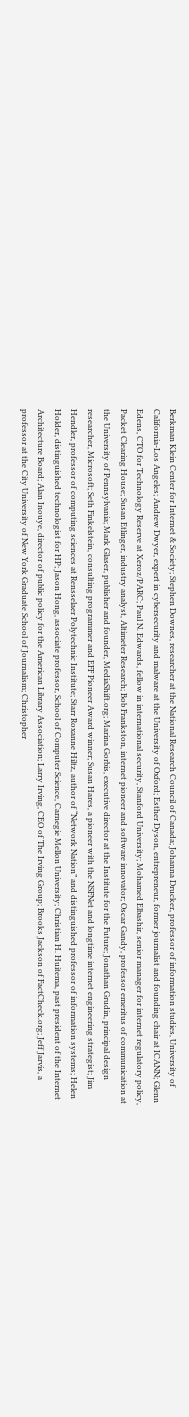Berkman Klein Center for Internet & Society; Stephen Downes, researcher at the National Research Council of Canada; Johanna Drucker, professor of information studies, University of California-Los Angeles; Andrew Dwyer, expert in cybersecurity and malware at the University of Oxford; Esther Dyson, entrepreneur, former journalist and founding chair at ICANN; Glenn Edens, CTO for Technology Reserve at Xeroz/PARC; Paul N. Edwards, fellow in international security, Stanford University; Mohamed Elbashir, senior manager for internet regulatory policy, Packet Clearing House; Susan Etlinger, industry analyst, Altimeter Research; Bob Frankston, internet pioneer and software innovator; Oscar Gandy, professor emeritus of communication at the University of Pennsylvania; Mark Glaser, publisher and founder, MediaShift.org; Marina Gorbis, executive director at the Institute for the Future; Jonathan Grudin, principal design researcher, Microsoft; Seth Finkelstein, consulting programmer and EFF Pioneer Award winner; Susan Hares, a pioneer with the NSFNet and longtime internet engineering strategist; Jim Hendler, professor of computing sciences at Rensselaer Polytechnic Institute; Starr Roxanne Hiltz, author of “Network Nation” and distinguished professor of information systems; Helen Holder, distinguished technologist for HP; Jason Hong, associate professor, School of Computer Science, Carnegie Mellon University; Christian H. Huitema, past president of the Internet Architecture Board; Alan Inouye, director of public policy for the American Library Association; Larry Irving, CEO of The Irving Group; Brooks Jackson of FactCheck.org; Jeff Jarvis, a professor at the City University of New York Graduate School of Journalism; Christopher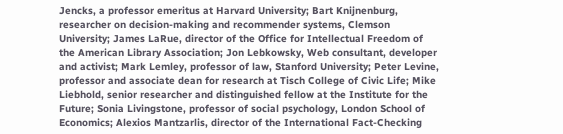Jencks, a professor emeritus at Harvard University; Bart Knijnenburg, researcher on decision-making and recommender systems, Clemson University; James LaRue, director of the Office for Intellectual Freedom of the American Library Association; Jon Lebkowsky, Web consultant, developer and activist; Mark Lemley, professor of law, Stanford University; Peter Levine, professor and associate dean for research at Tisch College of Civic Life; Mike Liebhold, senior researcher and distinguished fellow at the Institute for the Future; Sonia Livingstone, professor of social psychology, London School of Economics; Alexios Mantzarlis, director of the International Fact-Checking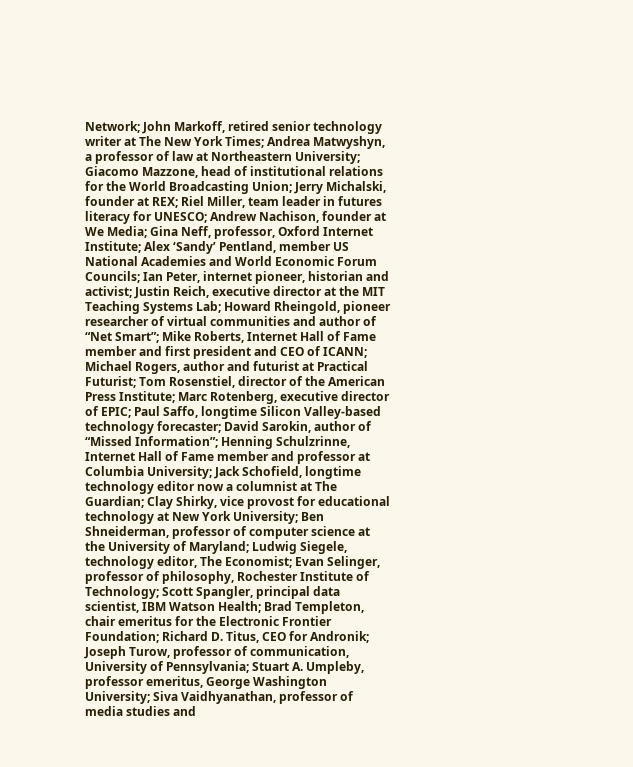Network; John Markoff, retired senior technology writer at The New York Times; Andrea Matwyshyn, a professor of law at Northeastern University; Giacomo Mazzone, head of institutional relations for the World Broadcasting Union; Jerry Michalski, founder at REX; Riel Miller, team leader in futures literacy for UNESCO; Andrew Nachison, founder at We Media; Gina Neff, professor, Oxford Internet Institute; Alex ‘Sandy’ Pentland, member US National Academies and World Economic Forum Councils; Ian Peter, internet pioneer, historian and activist; Justin Reich, executive director at the MIT Teaching Systems Lab; Howard Rheingold, pioneer researcher of virtual communities and author of “Net Smart”; Mike Roberts, Internet Hall of Fame member and first president and CEO of ICANN; Michael Rogers, author and futurist at Practical Futurist; Tom Rosenstiel, director of the American Press Institute; Marc Rotenberg, executive director of EPIC; Paul Saffo, longtime Silicon Valley-based technology forecaster; David Sarokin, author of “Missed Information”; Henning Schulzrinne, Internet Hall of Fame member and professor at Columbia University; Jack Schofield, longtime technology editor now a columnist at The Guardian; Clay Shirky, vice provost for educational technology at New York University; Ben Shneiderman, professor of computer science at the University of Maryland; Ludwig Siegele, technology editor, The Economist; Evan Selinger, professor of philosophy, Rochester Institute of Technology; Scott Spangler, principal data scientist, IBM Watson Health; Brad Templeton, chair emeritus for the Electronic Frontier Foundation; Richard D. Titus, CEO for Andronik; Joseph Turow, professor of communication, University of Pennsylvania; Stuart A. Umpleby, professor emeritus, George Washington University; Siva Vaidhyanathan, professor of media studies and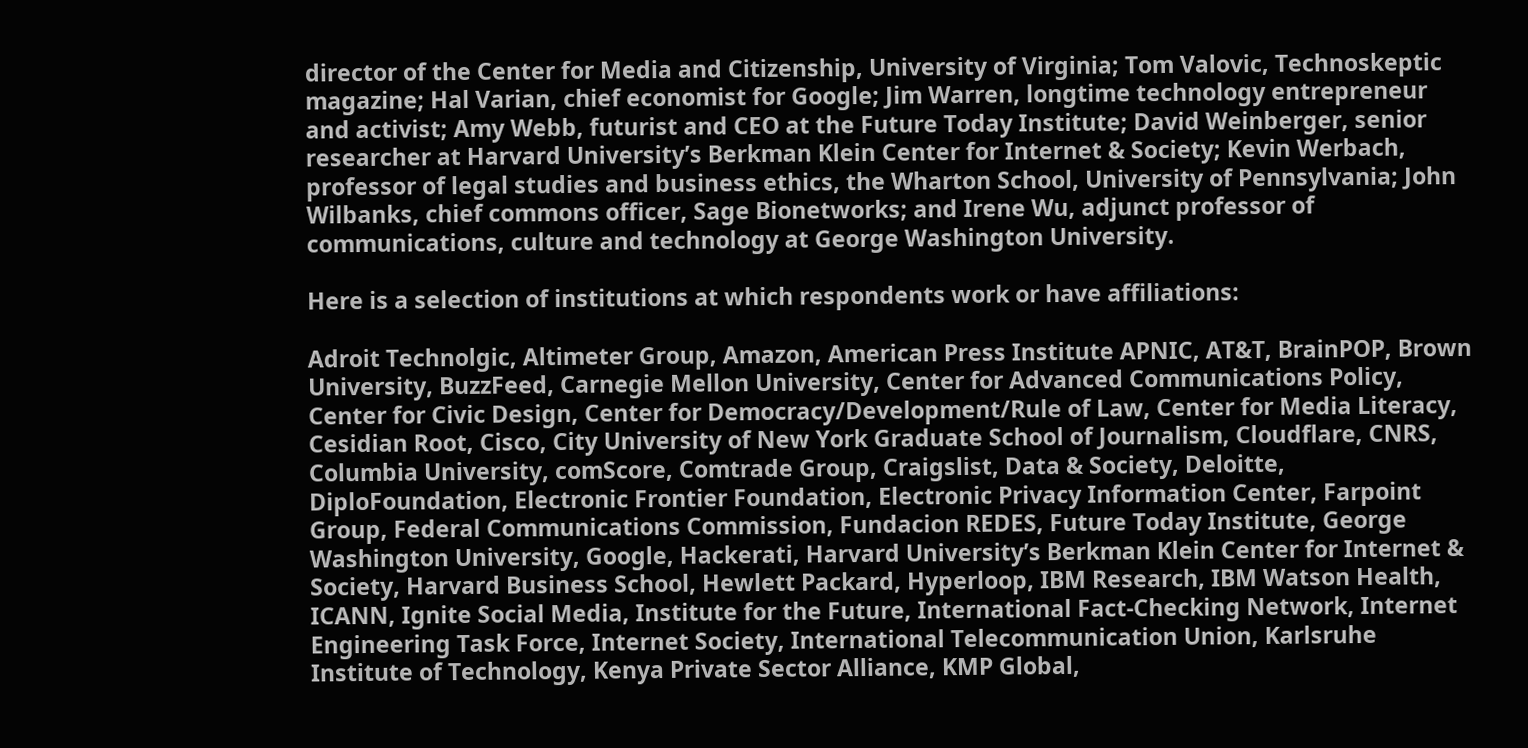director of the Center for Media and Citizenship, University of Virginia; Tom Valovic, Technoskeptic magazine; Hal Varian, chief economist for Google; Jim Warren, longtime technology entrepreneur and activist; Amy Webb, futurist and CEO at the Future Today Institute; David Weinberger, senior researcher at Harvard University’s Berkman Klein Center for Internet & Society; Kevin Werbach, professor of legal studies and business ethics, the Wharton School, University of Pennsylvania; John Wilbanks, chief commons officer, Sage Bionetworks; and Irene Wu, adjunct professor of communications, culture and technology at George Washington University.

Here is a selection of institutions at which respondents work or have affiliations:

Adroit Technolgic, Altimeter Group, Amazon, American Press Institute APNIC, AT&T, BrainPOP, Brown University, BuzzFeed, Carnegie Mellon University, Center for Advanced Communications Policy, Center for Civic Design, Center for Democracy/Development/Rule of Law, Center for Media Literacy, Cesidian Root, Cisco, City University of New York Graduate School of Journalism, Cloudflare, CNRS, Columbia University, comScore, Comtrade Group, Craigslist, Data & Society, Deloitte, DiploFoundation, Electronic Frontier Foundation, Electronic Privacy Information Center, Farpoint Group, Federal Communications Commission, Fundacion REDES, Future Today Institute, George Washington University, Google, Hackerati, Harvard University’s Berkman Klein Center for Internet & Society, Harvard Business School, Hewlett Packard, Hyperloop, IBM Research, IBM Watson Health, ICANN, Ignite Social Media, Institute for the Future, International Fact-Checking Network, Internet Engineering Task Force, Internet Society, International Telecommunication Union, Karlsruhe Institute of Technology, Kenya Private Sector Alliance, KMP Global,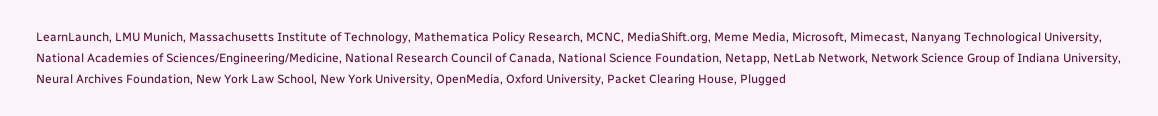LearnLaunch, LMU Munich, Massachusetts Institute of Technology, Mathematica Policy Research, MCNC, MediaShift.org, Meme Media, Microsoft, Mimecast, Nanyang Technological University, National Academies of Sciences/Engineering/Medicine, National Research Council of Canada, National Science Foundation, Netapp, NetLab Network, Network Science Group of Indiana University, Neural Archives Foundation, New York Law School, New York University, OpenMedia, Oxford University, Packet Clearing House, Plugged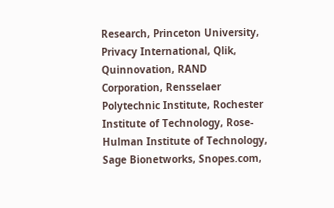Research, Princeton University, Privacy International, Qlik, Quinnovation, RAND Corporation, Rensselaer Polytechnic Institute, Rochester Institute of Technology, Rose-Hulman Institute of Technology, Sage Bionetworks, Snopes.com,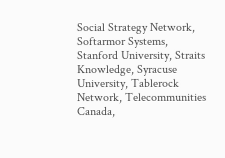Social Strategy Network, Softarmor Systems, Stanford University, Straits Knowledge, Syracuse University, Tablerock Network, Telecommunities Canada,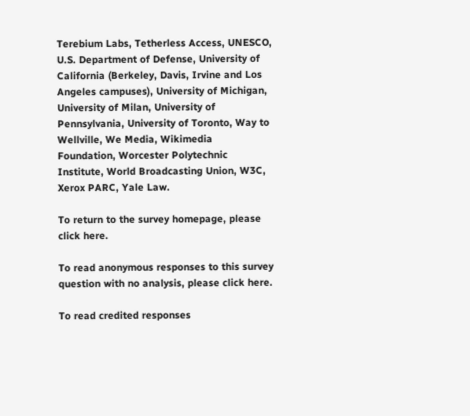Terebium Labs, Tetherless Access, UNESCO, U.S. Department of Defense, University of California (Berkeley, Davis, Irvine and Los Angeles campuses), University of Michigan, University of Milan, University of Pennsylvania, University of Toronto, Way to Wellville, We Media, Wikimedia Foundation, Worcester Polytechnic Institute, World Broadcasting Union, W3C, Xerox PARC, Yale Law.

To return to the survey homepage, please click here.

To read anonymous responses to this survey question with no analysis, please click here.

To read credited responses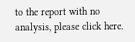to the report with no analysis, please click here.